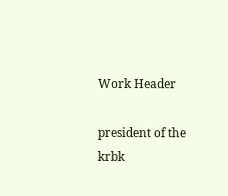Work Header

president of the krbk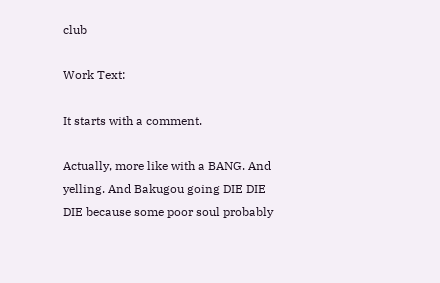club

Work Text:

It starts with a comment.

Actually, more like with a BANG. And yelling. And Bakugou going DIE DIE DIE because some poor soul probably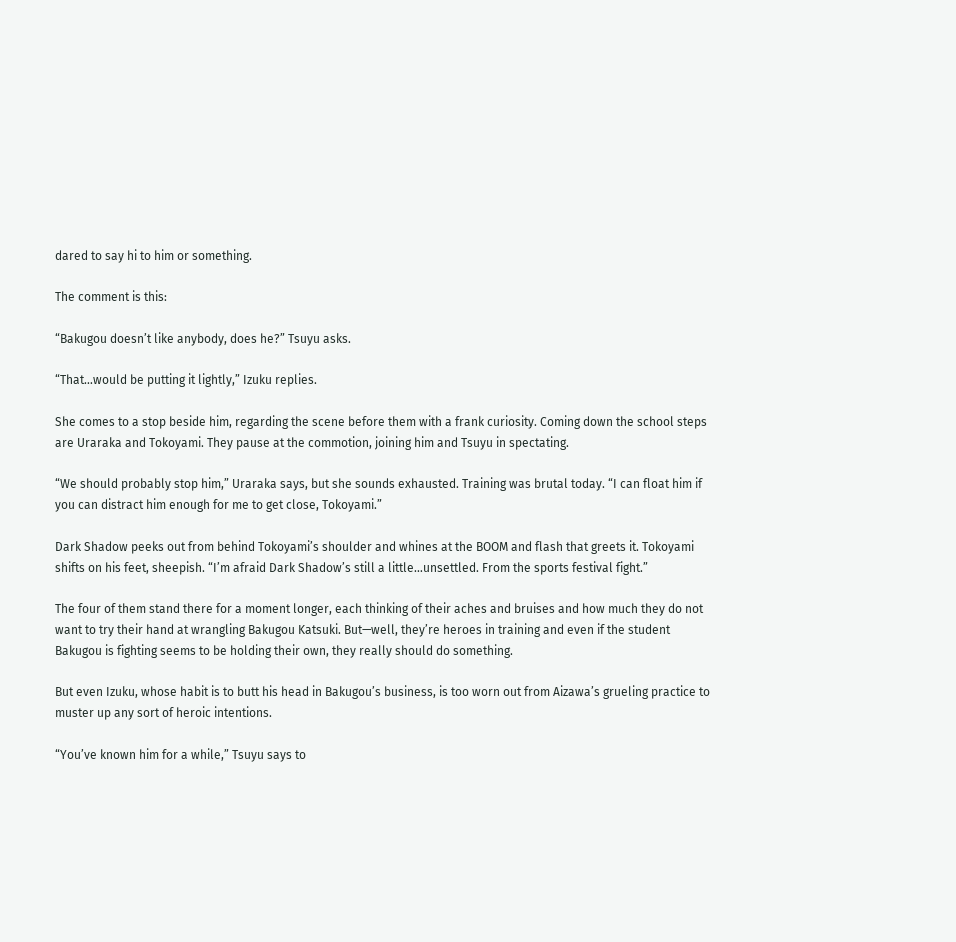dared to say hi to him or something.

The comment is this:

“Bakugou doesn’t like anybody, does he?” Tsuyu asks.

“That…would be putting it lightly,” Izuku replies.

She comes to a stop beside him, regarding the scene before them with a frank curiosity. Coming down the school steps are Uraraka and Tokoyami. They pause at the commotion, joining him and Tsuyu in spectating.

“We should probably stop him,” Uraraka says, but she sounds exhausted. Training was brutal today. “I can float him if you can distract him enough for me to get close, Tokoyami.”

Dark Shadow peeks out from behind Tokoyami’s shoulder and whines at the BOOM and flash that greets it. Tokoyami shifts on his feet, sheepish. “I’m afraid Dark Shadow’s still a little…unsettled. From the sports festival fight.”

The four of them stand there for a moment longer, each thinking of their aches and bruises and how much they do not want to try their hand at wrangling Bakugou Katsuki. But—well, they’re heroes in training and even if the student Bakugou is fighting seems to be holding their own, they really should do something.

But even Izuku, whose habit is to butt his head in Bakugou’s business, is too worn out from Aizawa’s grueling practice to muster up any sort of heroic intentions.

“You’ve known him for a while,” Tsuyu says to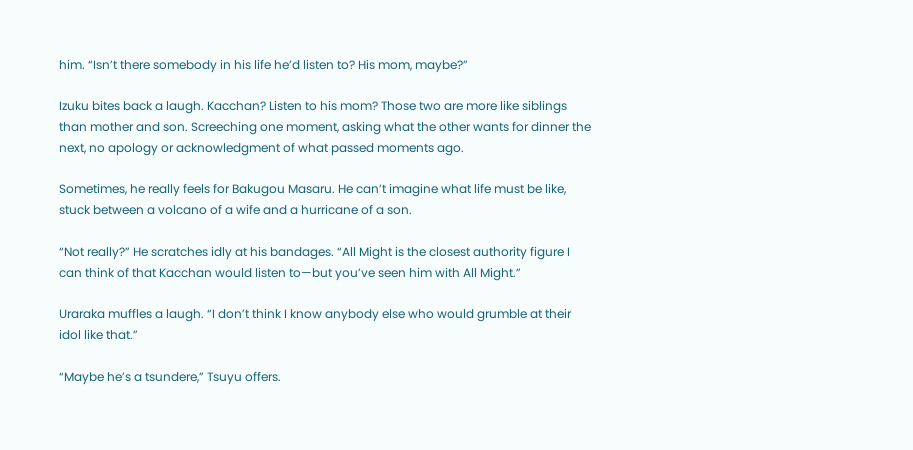him. “Isn’t there somebody in his life he’d listen to? His mom, maybe?”

Izuku bites back a laugh. Kacchan? Listen to his mom? Those two are more like siblings than mother and son. Screeching one moment, asking what the other wants for dinner the next, no apology or acknowledgment of what passed moments ago.

Sometimes, he really feels for Bakugou Masaru. He can’t imagine what life must be like, stuck between a volcano of a wife and a hurricane of a son.

“Not really?” He scratches idly at his bandages. “All Might is the closest authority figure I can think of that Kacchan would listen to—but you’ve seen him with All Might.”

Uraraka muffles a laugh. “I don’t think I know anybody else who would grumble at their idol like that.”

“Maybe he’s a tsundere,” Tsuyu offers.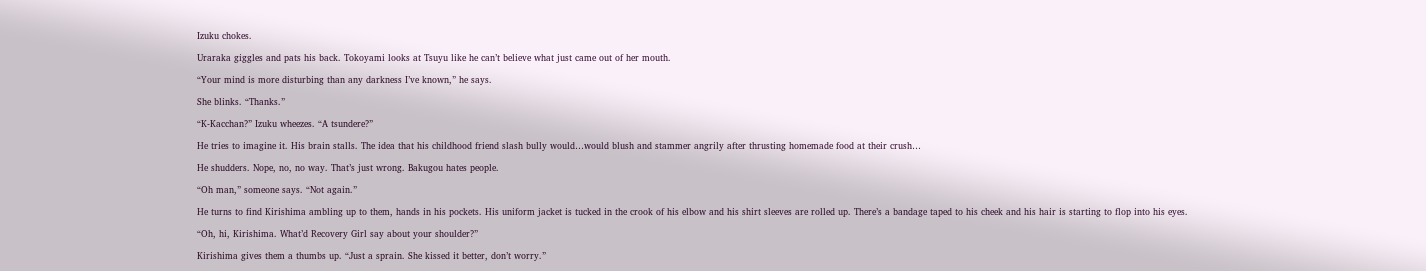Izuku chokes.

Uraraka giggles and pats his back. Tokoyami looks at Tsuyu like he can’t believe what just came out of her mouth.

“Your mind is more disturbing than any darkness I’ve known,” he says.

She blinks. “Thanks.”

“K-Kacchan?” Izuku wheezes. “A tsundere?”

He tries to imagine it. His brain stalls. The idea that his childhood friend slash bully would…would blush and stammer angrily after thrusting homemade food at their crush…

He shudders. Nope, no, no way. That’s just wrong. Bakugou hates people.

“Oh man,” someone says. “Not again.”

He turns to find Kirishima ambling up to them, hands in his pockets. His uniform jacket is tucked in the crook of his elbow and his shirt sleeves are rolled up. There’s a bandage taped to his cheek and his hair is starting to flop into his eyes.

“Oh, hi, Kirishima. What’d Recovery Girl say about your shoulder?”

Kirishima gives them a thumbs up. “Just a sprain. She kissed it better, don’t worry.”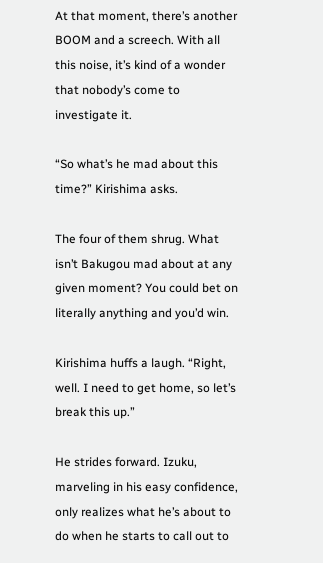At that moment, there’s another BOOM and a screech. With all this noise, it’s kind of a wonder that nobody’s come to investigate it.

“So what’s he mad about this time?” Kirishima asks.

The four of them shrug. What isn’t Bakugou mad about at any given moment? You could bet on literally anything and you’d win.

Kirishima huffs a laugh. “Right, well. I need to get home, so let’s break this up.”

He strides forward. Izuku, marveling in his easy confidence, only realizes what he’s about to do when he starts to call out to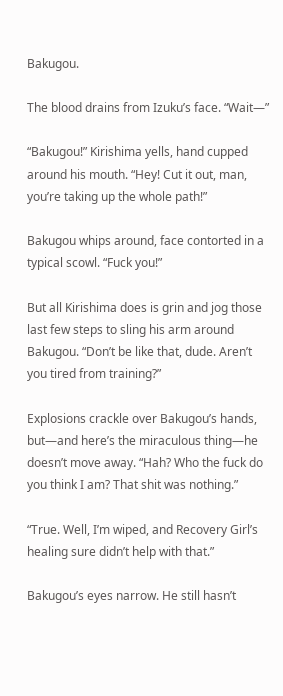Bakugou.

The blood drains from Izuku’s face. “Wait—”

“Bakugou!” Kirishima yells, hand cupped around his mouth. “Hey! Cut it out, man, you’re taking up the whole path!”

Bakugou whips around, face contorted in a typical scowl. “Fuck you!”

But all Kirishima does is grin and jog those last few steps to sling his arm around Bakugou. “Don’t be like that, dude. Aren’t you tired from training?”

Explosions crackle over Bakugou’s hands, but—and here’s the miraculous thing—he doesn’t move away. “Hah? Who the fuck do you think I am? That shit was nothing.”

“True. Well, I’m wiped, and Recovery Girl’s healing sure didn’t help with that.”

Bakugou’s eyes narrow. He still hasn’t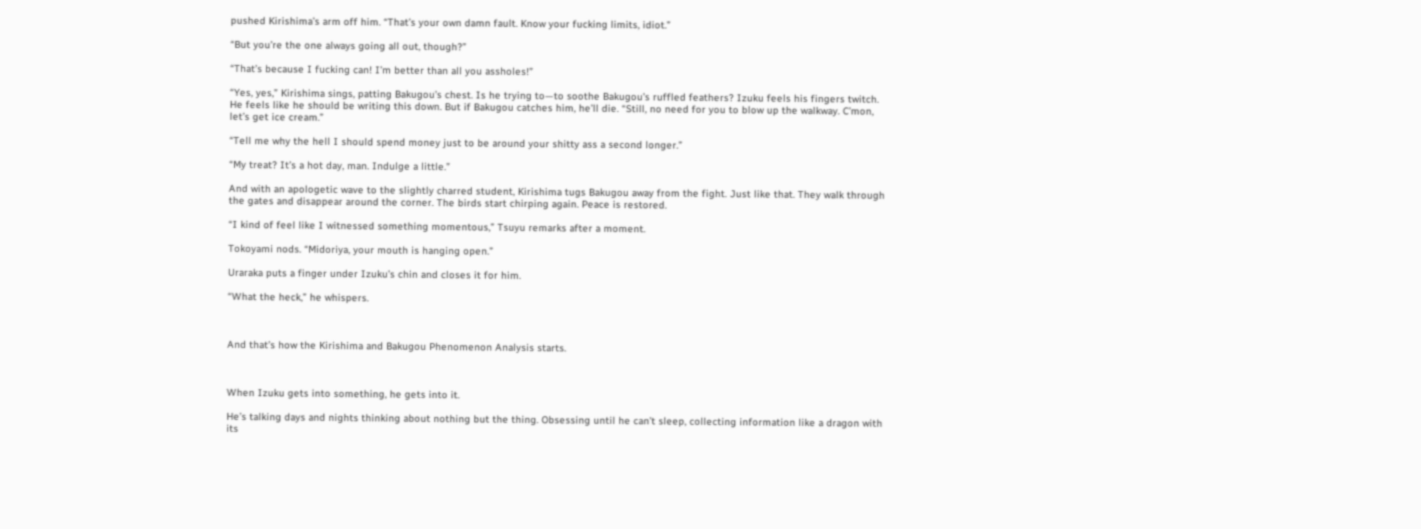pushed Kirishima’s arm off him. “That’s your own damn fault. Know your fucking limits, idiot.”

“But you’re the one always going all out, though?”

“That’s because I fucking can! I’m better than all you assholes!”

“Yes, yes,” Kirishima sings, patting Bakugou’s chest. Is he trying to—to soothe Bakugou’s ruffled feathers? Izuku feels his fingers twitch. He feels like he should be writing this down. But if Bakugou catches him, he’ll die. “Still, no need for you to blow up the walkway. C’mon, let’s get ice cream.”

“Tell me why the hell I should spend money just to be around your shitty ass a second longer.”

“My treat? It’s a hot day, man. Indulge a little.”

And with an apologetic wave to the slightly charred student, Kirishima tugs Bakugou away from the fight. Just like that. They walk through the gates and disappear around the corner. The birds start chirping again. Peace is restored.

“I kind of feel like I witnessed something momentous,” Tsuyu remarks after a moment.

Tokoyami nods. “Midoriya, your mouth is hanging open.”

Uraraka puts a finger under Izuku’s chin and closes it for him.

“What the heck,” he whispers.



And that’s how the Kirishima and Bakugou Phenomenon Analysis starts.



When Izuku gets into something, he gets into it.

He’s talking days and nights thinking about nothing but the thing. Obsessing until he can’t sleep, collecting information like a dragon with its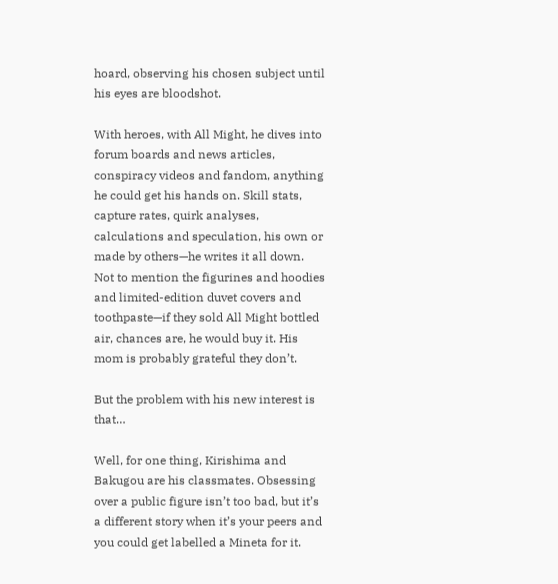hoard, observing his chosen subject until his eyes are bloodshot.

With heroes, with All Might, he dives into forum boards and news articles, conspiracy videos and fandom, anything he could get his hands on. Skill stats, capture rates, quirk analyses, calculations and speculation, his own or made by others—he writes it all down. Not to mention the figurines and hoodies and limited-edition duvet covers and toothpaste—if they sold All Might bottled air, chances are, he would buy it. His mom is probably grateful they don’t.

But the problem with his new interest is that…

Well, for one thing, Kirishima and Bakugou are his classmates. Obsessing over a public figure isn’t too bad, but it’s a different story when it’s your peers and you could get labelled a Mineta for it.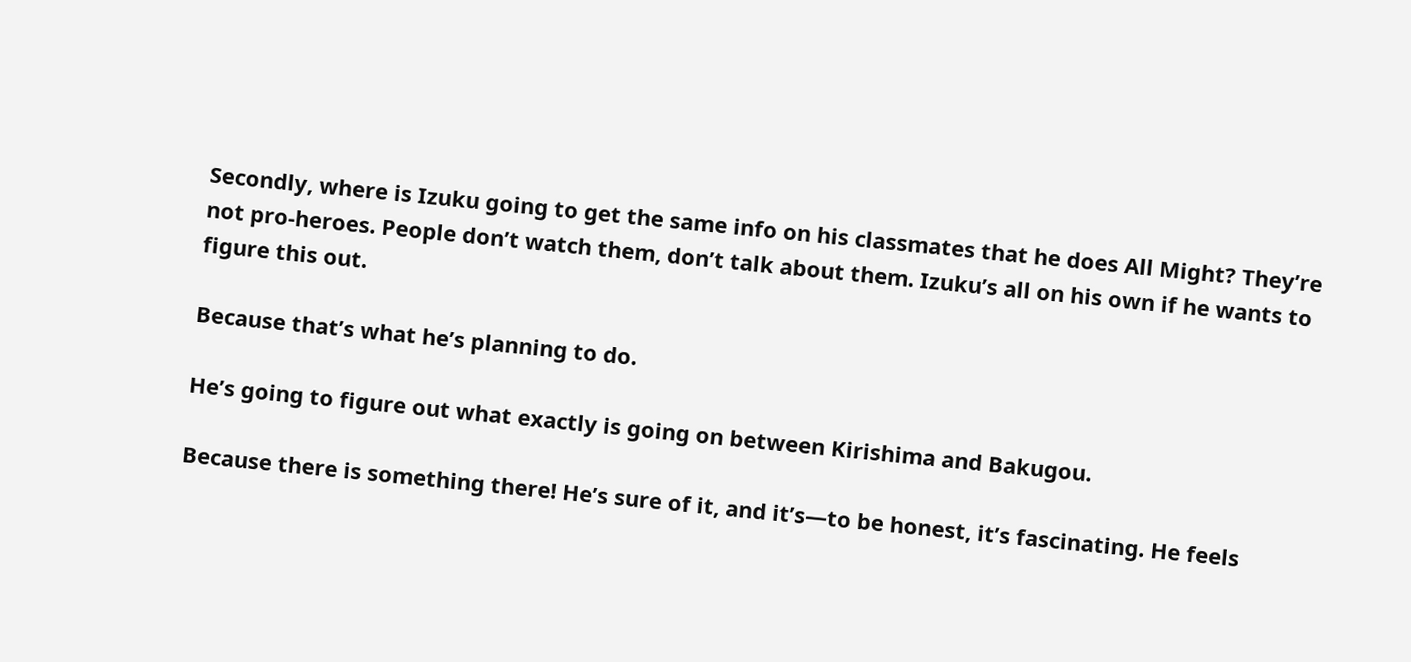Secondly, where is Izuku going to get the same info on his classmates that he does All Might? They’re not pro-heroes. People don’t watch them, don’t talk about them. Izuku’s all on his own if he wants to figure this out.

Because that’s what he’s planning to do.

He’s going to figure out what exactly is going on between Kirishima and Bakugou.

Because there is something there! He’s sure of it, and it’s—to be honest, it’s fascinating. He feels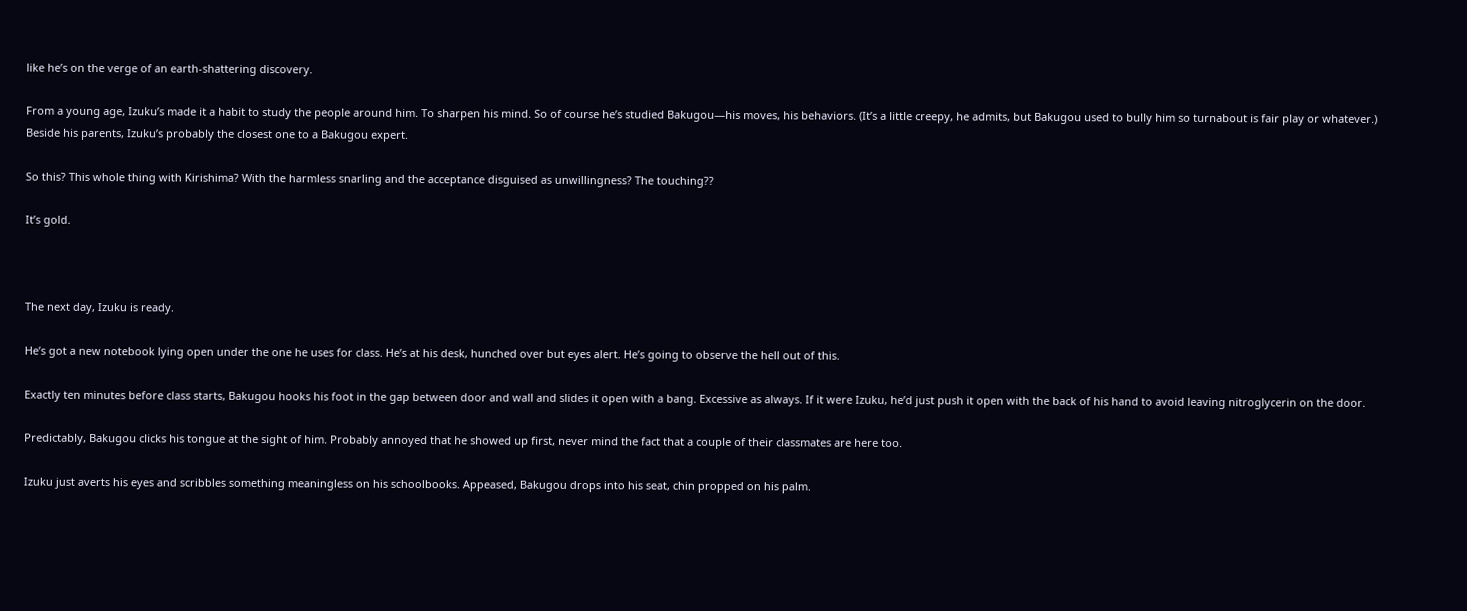like he’s on the verge of an earth-shattering discovery.

From a young age, Izuku’s made it a habit to study the people around him. To sharpen his mind. So of course he’s studied Bakugou—his moves, his behaviors. (It’s a little creepy, he admits, but Bakugou used to bully him so turnabout is fair play or whatever.) Beside his parents, Izuku’s probably the closest one to a Bakugou expert.

So this? This whole thing with Kirishima? With the harmless snarling and the acceptance disguised as unwillingness? The touching??

It’s gold.



The next day, Izuku is ready.

He’s got a new notebook lying open under the one he uses for class. He’s at his desk, hunched over but eyes alert. He’s going to observe the hell out of this.

Exactly ten minutes before class starts, Bakugou hooks his foot in the gap between door and wall and slides it open with a bang. Excessive as always. If it were Izuku, he’d just push it open with the back of his hand to avoid leaving nitroglycerin on the door.

Predictably, Bakugou clicks his tongue at the sight of him. Probably annoyed that he showed up first, never mind the fact that a couple of their classmates are here too.

Izuku just averts his eyes and scribbles something meaningless on his schoolbooks. Appeased, Bakugou drops into his seat, chin propped on his palm.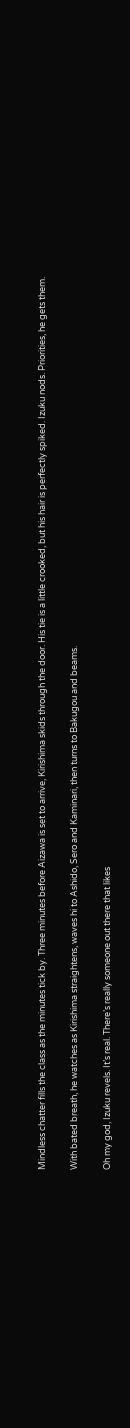Mindless chatter fills the class as the minutes tick by. Three minutes before Aizawa is set to arrive, Kirishima skids through the door. His tie is a little crooked, but his hair is perfectly spiked. Izuku nods. Priorities, he gets them.

With bated breath, he watches as Kirishima straightens, waves hi to Ashido, Sero and Kaminari, then turns to Bakugou and beams.

Oh my god, Izuku revels. It’s real. There’s really someone out there that likes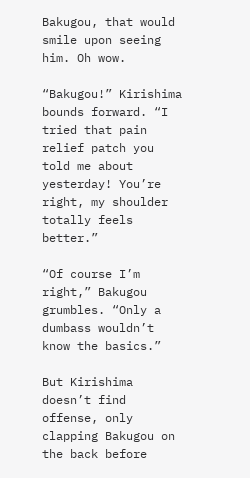Bakugou, that would smile upon seeing him. Oh wow.

“Bakugou!” Kirishima bounds forward. “I tried that pain relief patch you told me about yesterday! You’re right, my shoulder totally feels better.”

“Of course I’m right,” Bakugou grumbles. “Only a dumbass wouldn’t know the basics.”

But Kirishima doesn’t find offense, only clapping Bakugou on the back before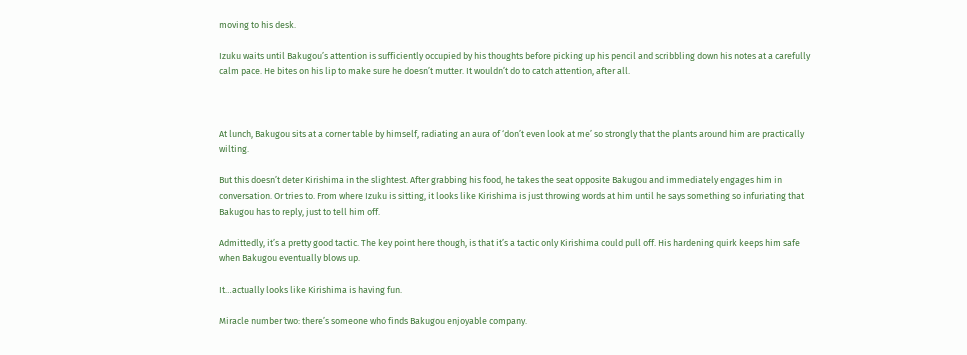moving to his desk.

Izuku waits until Bakugou’s attention is sufficiently occupied by his thoughts before picking up his pencil and scribbling down his notes at a carefully calm pace. He bites on his lip to make sure he doesn’t mutter. It wouldn’t do to catch attention, after all.



At lunch, Bakugou sits at a corner table by himself, radiating an aura of ‘don’t even look at me’ so strongly that the plants around him are practically wilting.

But this doesn’t deter Kirishima in the slightest. After grabbing his food, he takes the seat opposite Bakugou and immediately engages him in conversation. Or tries to. From where Izuku is sitting, it looks like Kirishima is just throwing words at him until he says something so infuriating that Bakugou has to reply, just to tell him off.

Admittedly, it’s a pretty good tactic. The key point here though, is that it’s a tactic only Kirishima could pull off. His hardening quirk keeps him safe when Bakugou eventually blows up.

It…actually looks like Kirishima is having fun.

Miracle number two: there’s someone who finds Bakugou enjoyable company.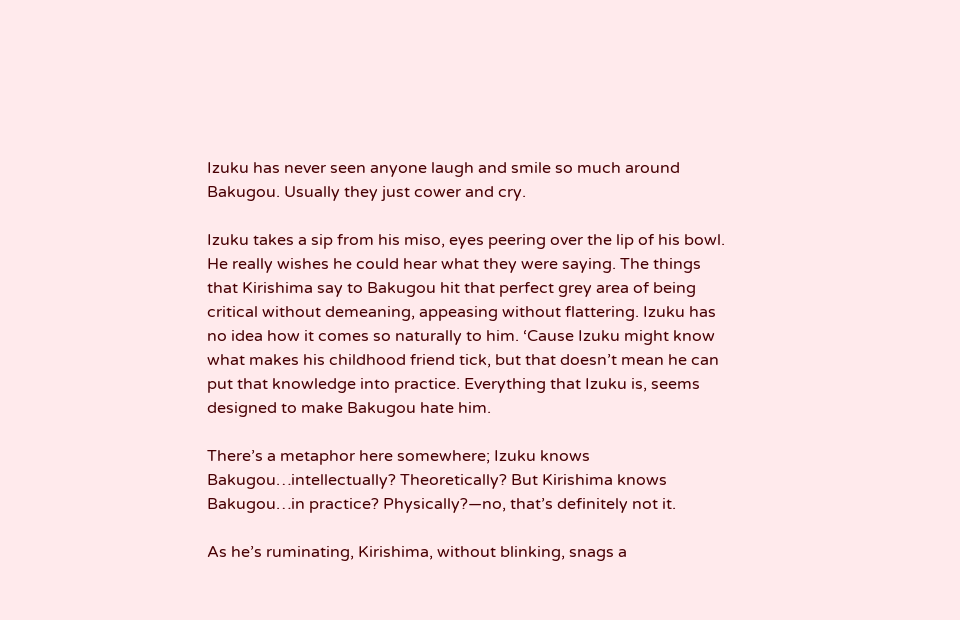Izuku has never seen anyone laugh and smile so much around Bakugou. Usually they just cower and cry.

Izuku takes a sip from his miso, eyes peering over the lip of his bowl. He really wishes he could hear what they were saying. The things that Kirishima say to Bakugou hit that perfect grey area of being critical without demeaning, appeasing without flattering. Izuku has no idea how it comes so naturally to him. ‘Cause Izuku might know what makes his childhood friend tick, but that doesn’t mean he can put that knowledge into practice. Everything that Izuku is, seems designed to make Bakugou hate him.

There’s a metaphor here somewhere; Izuku knows Bakugou…intellectually? Theoretically? But Kirishima knows Bakugou…in practice? Physically?—no, that’s definitely not it.

As he’s ruminating, Kirishima, without blinking, snags a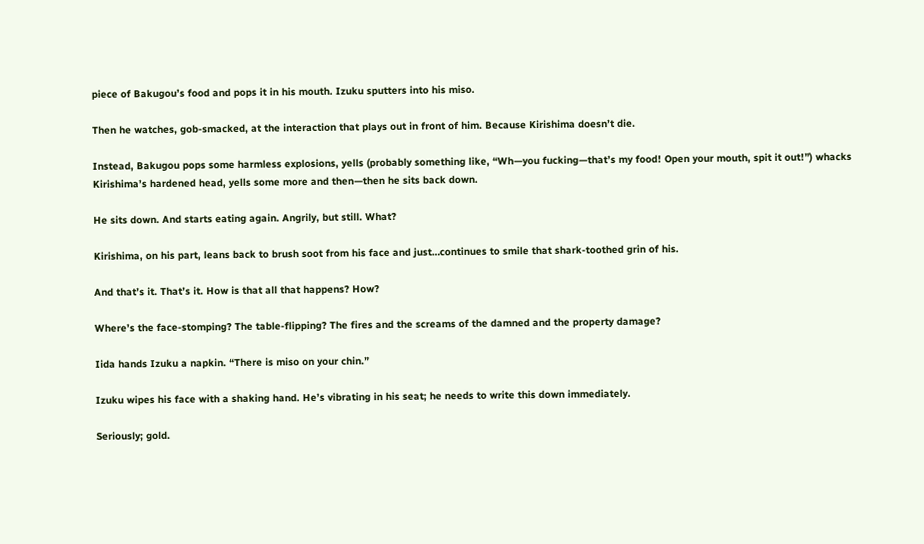piece of Bakugou’s food and pops it in his mouth. Izuku sputters into his miso.

Then he watches, gob-smacked, at the interaction that plays out in front of him. Because Kirishima doesn’t die.

Instead, Bakugou pops some harmless explosions, yells (probably something like, “Wh—you fucking—that’s my food! Open your mouth, spit it out!”) whacks Kirishima’s hardened head, yells some more and then—then he sits back down.

He sits down. And starts eating again. Angrily, but still. What?

Kirishima, on his part, leans back to brush soot from his face and just…continues to smile that shark-toothed grin of his.

And that’s it. That’s it. How is that all that happens? How?

Where’s the face-stomping? The table-flipping? The fires and the screams of the damned and the property damage?

Iida hands Izuku a napkin. “There is miso on your chin.”

Izuku wipes his face with a shaking hand. He’s vibrating in his seat; he needs to write this down immediately.

Seriously; gold.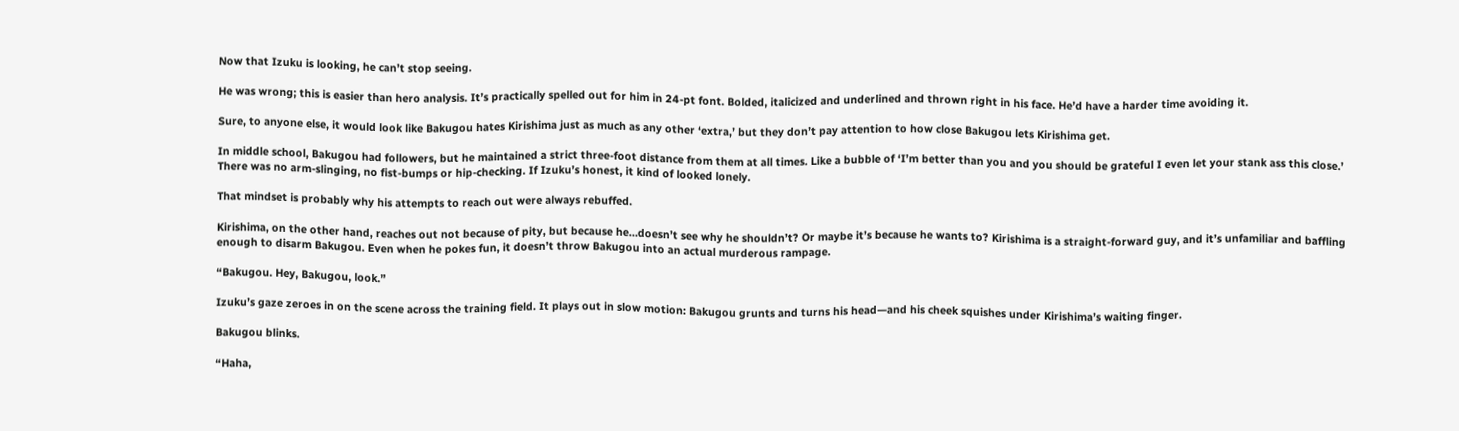Now that Izuku is looking, he can’t stop seeing.

He was wrong; this is easier than hero analysis. It’s practically spelled out for him in 24-pt font. Bolded, italicized and underlined and thrown right in his face. He’d have a harder time avoiding it.

Sure, to anyone else, it would look like Bakugou hates Kirishima just as much as any other ‘extra,’ but they don’t pay attention to how close Bakugou lets Kirishima get.

In middle school, Bakugou had followers, but he maintained a strict three-foot distance from them at all times. Like a bubble of ‘I’m better than you and you should be grateful I even let your stank ass this close.’ There was no arm-slinging, no fist-bumps or hip-checking. If Izuku’s honest, it kind of looked lonely.

That mindset is probably why his attempts to reach out were always rebuffed.

Kirishima, on the other hand, reaches out not because of pity, but because he…doesn’t see why he shouldn’t? Or maybe it’s because he wants to? Kirishima is a straight-forward guy, and it’s unfamiliar and baffling enough to disarm Bakugou. Even when he pokes fun, it doesn’t throw Bakugou into an actual murderous rampage.

“Bakugou. Hey, Bakugou, look.”

Izuku’s gaze zeroes in on the scene across the training field. It plays out in slow motion: Bakugou grunts and turns his head—and his cheek squishes under Kirishima’s waiting finger.

Bakugou blinks.

“Haha,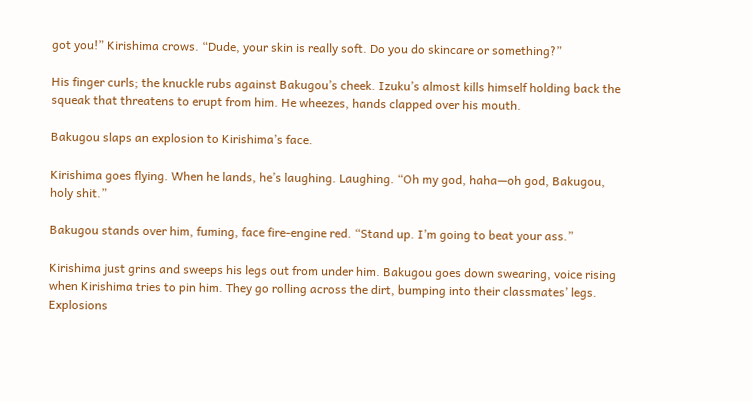got you!” Kirishima crows. “Dude, your skin is really soft. Do you do skincare or something?”

His finger curls; the knuckle rubs against Bakugou’s cheek. Izuku’s almost kills himself holding back the squeak that threatens to erupt from him. He wheezes, hands clapped over his mouth.

Bakugou slaps an explosion to Kirishima’s face.

Kirishima goes flying. When he lands, he’s laughing. Laughing. “Oh my god, haha—oh god, Bakugou, holy shit.”

Bakugou stands over him, fuming, face fire-engine red. “Stand up. I’m going to beat your ass.”

Kirishima just grins and sweeps his legs out from under him. Bakugou goes down swearing, voice rising when Kirishima tries to pin him. They go rolling across the dirt, bumping into their classmates’ legs. Explosions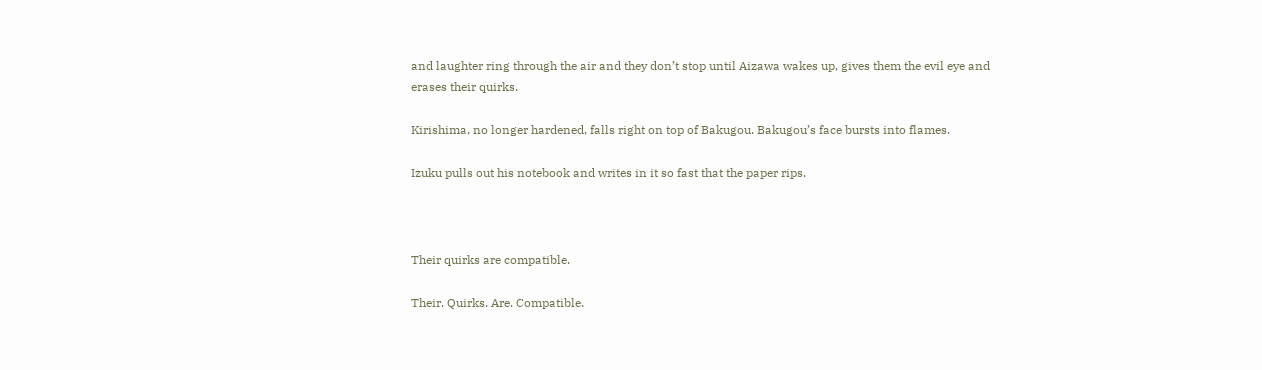and laughter ring through the air and they don’t stop until Aizawa wakes up, gives them the evil eye and erases their quirks.

Kirishima, no longer hardened, falls right on top of Bakugou. Bakugou’s face bursts into flames.

Izuku pulls out his notebook and writes in it so fast that the paper rips.



Their quirks are compatible.

Their. Quirks. Are. Compatible.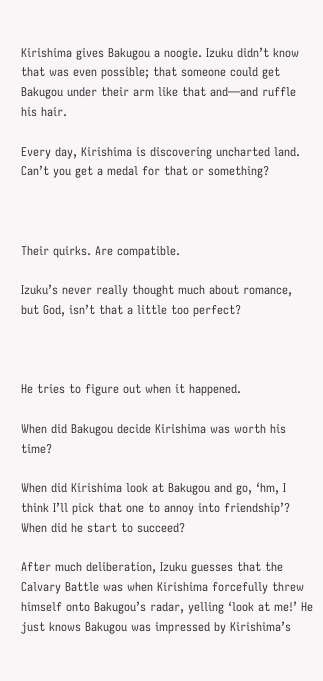Kirishima gives Bakugou a noogie. Izuku didn’t know that was even possible; that someone could get Bakugou under their arm like that and—and ruffle his hair.

Every day, Kirishima is discovering uncharted land. Can’t you get a medal for that or something?



Their quirks. Are compatible.

Izuku’s never really thought much about romance, but God, isn’t that a little too perfect?



He tries to figure out when it happened.

When did Bakugou decide Kirishima was worth his time?

When did Kirishima look at Bakugou and go, ‘hm, I think I’ll pick that one to annoy into friendship’? When did he start to succeed?

After much deliberation, Izuku guesses that the Calvary Battle was when Kirishima forcefully threw himself onto Bakugou’s radar, yelling ‘look at me!’ He just knows Bakugou was impressed by Kirishima’s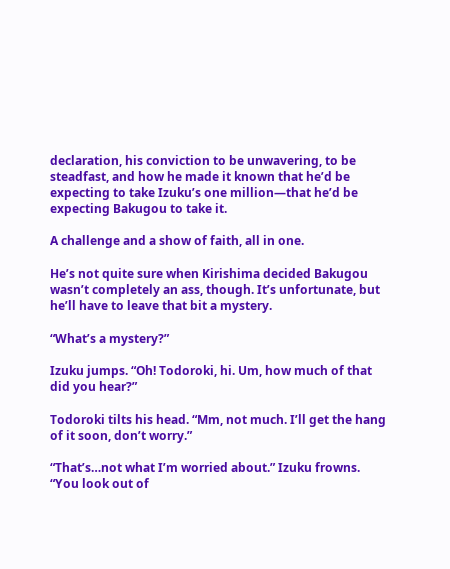declaration, his conviction to be unwavering, to be steadfast, and how he made it known that he’d be expecting to take Izuku’s one million—that he’d be expecting Bakugou to take it.

A challenge and a show of faith, all in one.

He’s not quite sure when Kirishima decided Bakugou wasn’t completely an ass, though. It’s unfortunate, but he’ll have to leave that bit a mystery.

“What’s a mystery?”

Izuku jumps. “Oh! Todoroki, hi. Um, how much of that did you hear?”

Todoroki tilts his head. “Mm, not much. I’ll get the hang of it soon, don’t worry.”

“That’s…not what I’m worried about.” Izuku frowns. “You look out of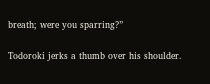breath; were you sparring?”

Todoroki jerks a thumb over his shoulder.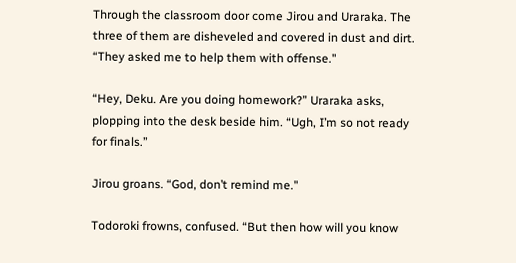Through the classroom door come Jirou and Uraraka. The three of them are disheveled and covered in dust and dirt. “They asked me to help them with offense."

“Hey, Deku. Are you doing homework?” Uraraka asks, plopping into the desk beside him. “Ugh, I’m so not ready for finals.”

Jirou groans. “God, don’t remind me."

Todoroki frowns, confused. “But then how will you know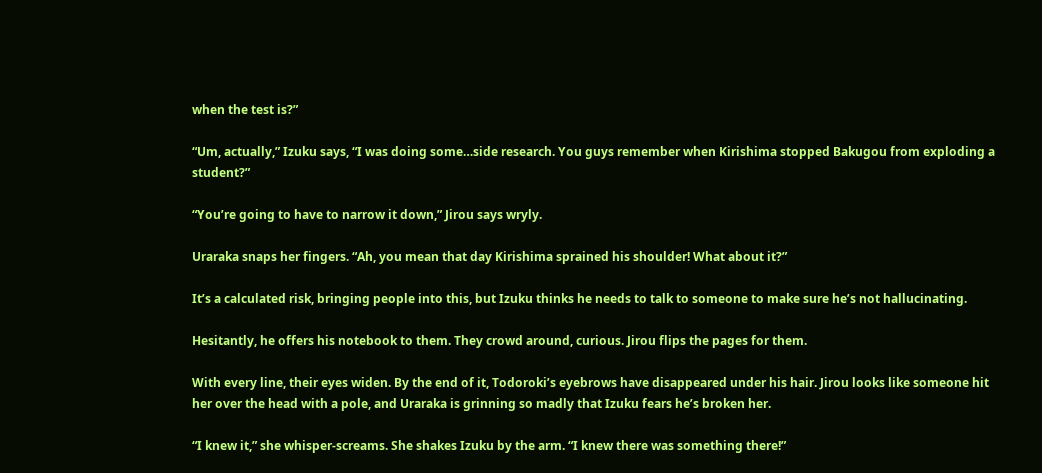when the test is?”

“Um, actually,” Izuku says, “I was doing some…side research. You guys remember when Kirishima stopped Bakugou from exploding a student?”

“You’re going to have to narrow it down,” Jirou says wryly.

Uraraka snaps her fingers. “Ah, you mean that day Kirishima sprained his shoulder! What about it?”

It’s a calculated risk, bringing people into this, but Izuku thinks he needs to talk to someone to make sure he’s not hallucinating.

Hesitantly, he offers his notebook to them. They crowd around, curious. Jirou flips the pages for them.

With every line, their eyes widen. By the end of it, Todoroki’s eyebrows have disappeared under his hair. Jirou looks like someone hit her over the head with a pole, and Uraraka is grinning so madly that Izuku fears he’s broken her.

“I knew it,” she whisper-screams. She shakes Izuku by the arm. “I knew there was something there!”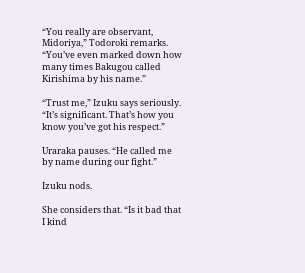“You really are observant, Midoriya,” Todoroki remarks. “You’ve even marked down how many times Bakugou called Kirishima by his name.”

“Trust me,” Izuku says seriously. “It’s significant. That’s how you know you’ve got his respect.”

Uraraka pauses. “He called me by name during our fight.”

Izuku nods.

She considers that. “Is it bad that I kind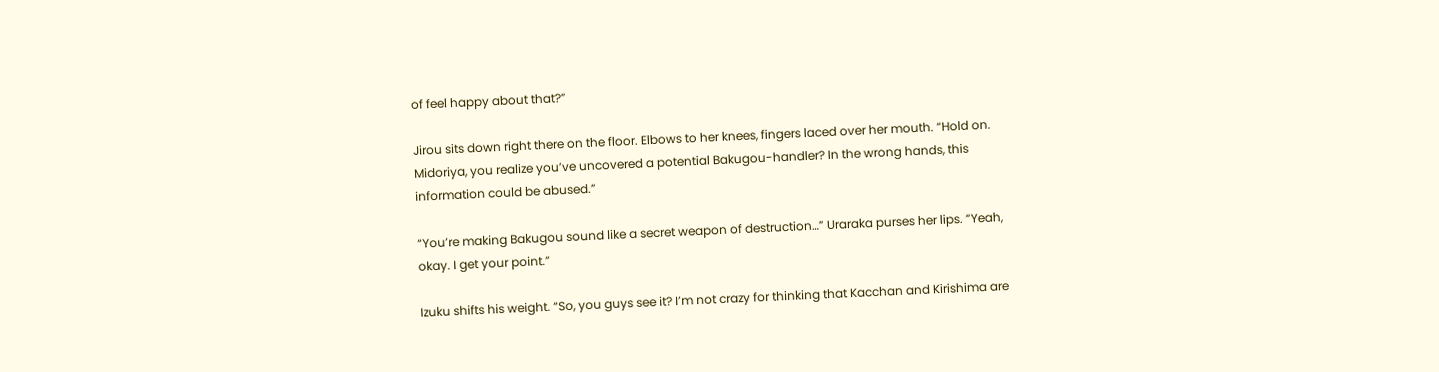of feel happy about that?”

Jirou sits down right there on the floor. Elbows to her knees, fingers laced over her mouth. “Hold on. Midoriya, you realize you’ve uncovered a potential Bakugou-handler? In the wrong hands, this information could be abused.”

“You’re making Bakugou sound like a secret weapon of destruction…” Uraraka purses her lips. “Yeah, okay. I get your point.”

Izuku shifts his weight. “So, you guys see it? I’m not crazy for thinking that Kacchan and Kirishima are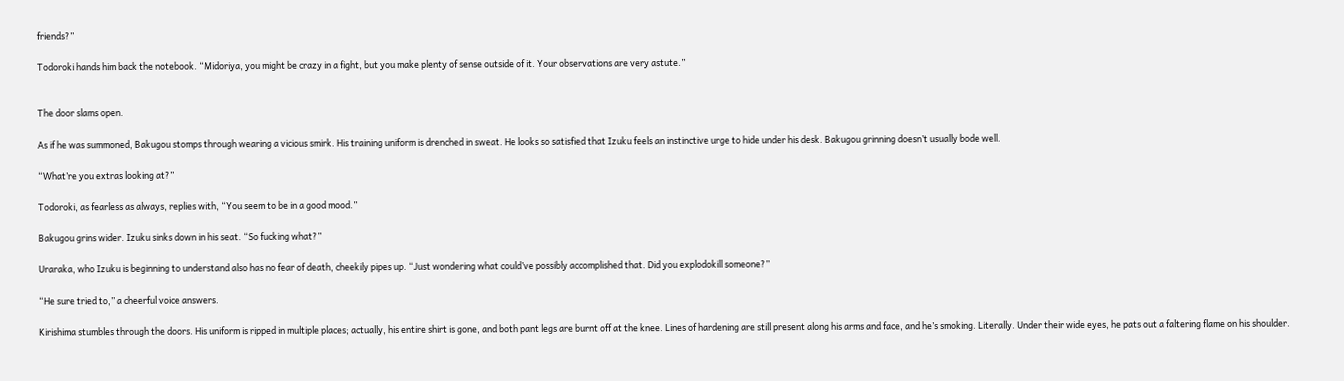friends?”

Todoroki hands him back the notebook. “Midoriya, you might be crazy in a fight, but you make plenty of sense outside of it. Your observations are very astute.”


The door slams open.

As if he was summoned, Bakugou stomps through wearing a vicious smirk. His training uniform is drenched in sweat. He looks so satisfied that Izuku feels an instinctive urge to hide under his desk. Bakugou grinning doesn’t usually bode well.

“What’re you extras looking at?”

Todoroki, as fearless as always, replies with, “You seem to be in a good mood.”

Bakugou grins wider. Izuku sinks down in his seat. “So fucking what?”

Uraraka, who Izuku is beginning to understand also has no fear of death, cheekily pipes up. “Just wondering what could’ve possibly accomplished that. Did you explodokill someone?”

“He sure tried to,” a cheerful voice answers.

Kirishima stumbles through the doors. His uniform is ripped in multiple places; actually, his entire shirt is gone, and both pant legs are burnt off at the knee. Lines of hardening are still present along his arms and face, and he’s smoking. Literally. Under their wide eyes, he pats out a faltering flame on his shoulder.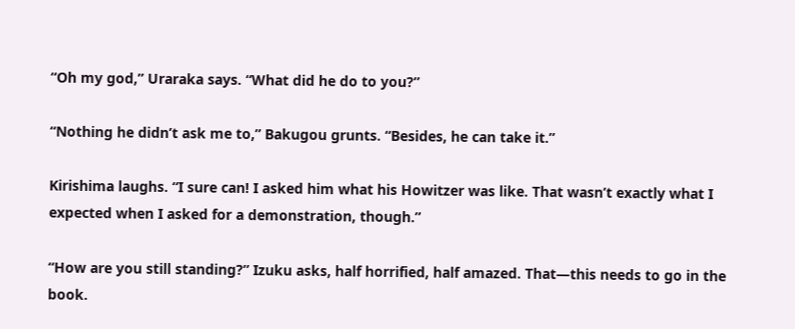“Oh my god,” Uraraka says. “What did he do to you?”

“Nothing he didn’t ask me to,” Bakugou grunts. “Besides, he can take it.”

Kirishima laughs. “I sure can! I asked him what his Howitzer was like. That wasn’t exactly what I expected when I asked for a demonstration, though.”

“How are you still standing?” Izuku asks, half horrified, half amazed. That—this needs to go in the book.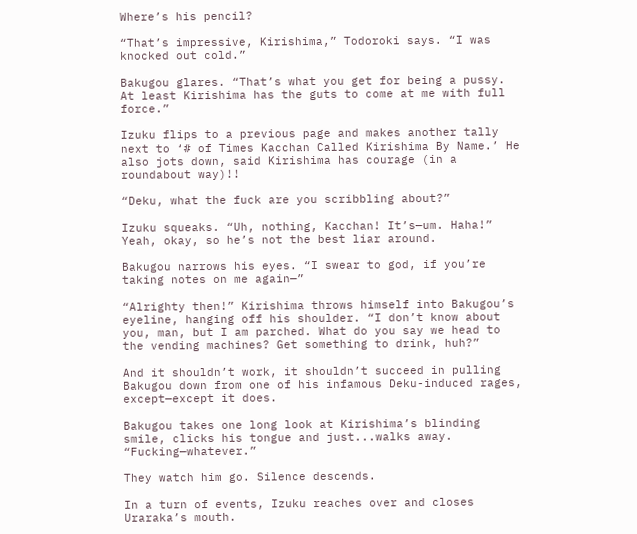Where’s his pencil?

“That’s impressive, Kirishima,” Todoroki says. “I was knocked out cold.”

Bakugou glares. “That’s what you get for being a pussy. At least Kirishima has the guts to come at me with full force.”

Izuku flips to a previous page and makes another tally next to ‘# of Times Kacchan Called Kirishima By Name.’ He also jots down, said Kirishima has courage (in a roundabout way)!!

“Deku, what the fuck are you scribbling about?”

Izuku squeaks. “Uh, nothing, Kacchan! It’s—um. Haha!” Yeah, okay, so he’s not the best liar around.

Bakugou narrows his eyes. “I swear to god, if you’re taking notes on me again—”

“Alrighty then!” Kirishima throws himself into Bakugou’s eyeline, hanging off his shoulder. “I don’t know about you, man, but I am parched. What do you say we head to the vending machines? Get something to drink, huh?”

And it shouldn’t work, it shouldn’t succeed in pulling Bakugou down from one of his infamous Deku-induced rages, except—except it does.

Bakugou takes one long look at Kirishima’s blinding smile, clicks his tongue and just...walks away. “Fucking—whatever.”

They watch him go. Silence descends.

In a turn of events, Izuku reaches over and closes Uraraka’s mouth.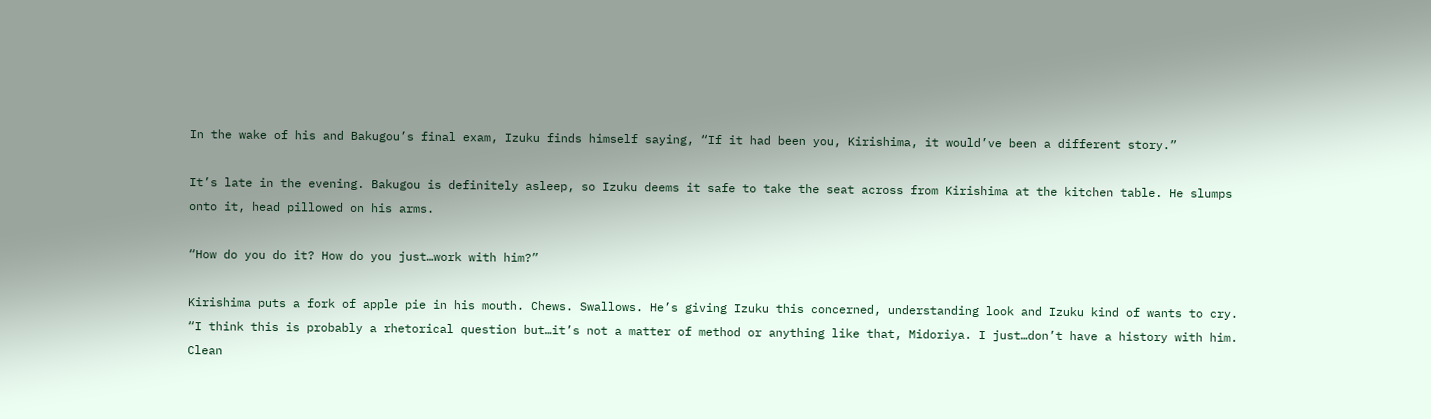In the wake of his and Bakugou’s final exam, Izuku finds himself saying, “If it had been you, Kirishima, it would’ve been a different story.”

It’s late in the evening. Bakugou is definitely asleep, so Izuku deems it safe to take the seat across from Kirishima at the kitchen table. He slumps onto it, head pillowed on his arms.

“How do you do it? How do you just…work with him?”

Kirishima puts a fork of apple pie in his mouth. Chews. Swallows. He’s giving Izuku this concerned, understanding look and Izuku kind of wants to cry. “I think this is probably a rhetorical question but…it’s not a matter of method or anything like that, Midoriya. I just…don’t have a history with him. Clean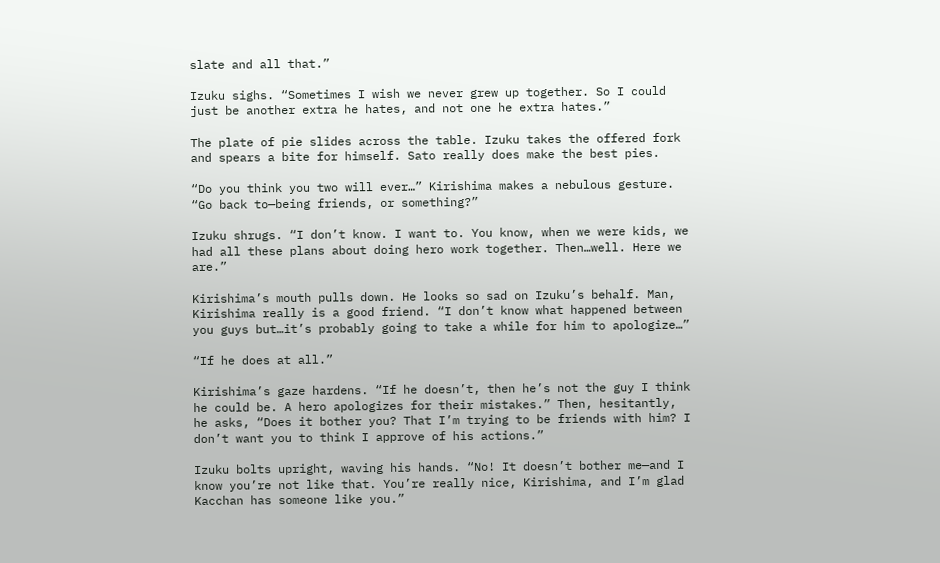slate and all that.”

Izuku sighs. “Sometimes I wish we never grew up together. So I could just be another extra he hates, and not one he extra hates.”

The plate of pie slides across the table. Izuku takes the offered fork and spears a bite for himself. Sato really does make the best pies.

“Do you think you two will ever…” Kirishima makes a nebulous gesture. “Go back to—being friends, or something?”

Izuku shrugs. “I don’t know. I want to. You know, when we were kids, we had all these plans about doing hero work together. Then…well. Here we are.”

Kirishima’s mouth pulls down. He looks so sad on Izuku’s behalf. Man, Kirishima really is a good friend. “I don’t know what happened between you guys but…it’s probably going to take a while for him to apologize…”

“If he does at all.”

Kirishima’s gaze hardens. “If he doesn’t, then he’s not the guy I think he could be. A hero apologizes for their mistakes.” Then, hesitantly, he asks, “Does it bother you? That I’m trying to be friends with him? I don’t want you to think I approve of his actions.”

Izuku bolts upright, waving his hands. “No! It doesn’t bother me—and I know you’re not like that. You’re really nice, Kirishima, and I’m glad Kacchan has someone like you.”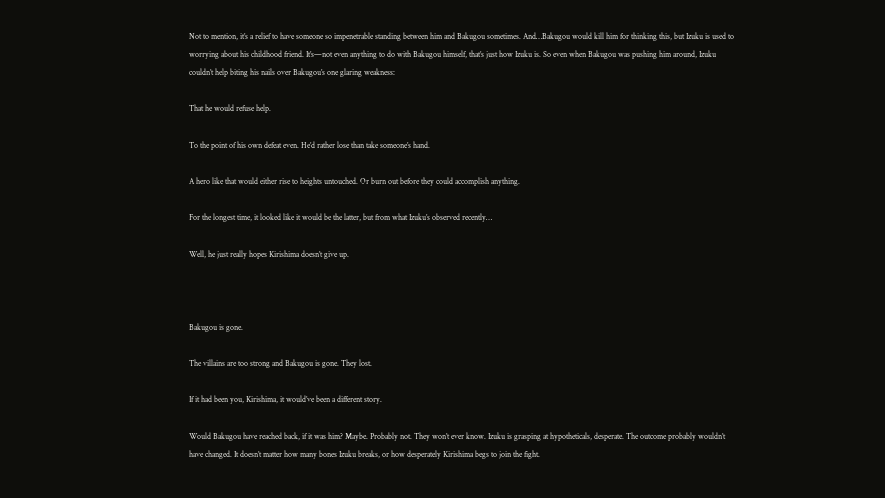Not to mention, it’s a relief to have someone so impenetrable standing between him and Bakugou sometimes. And…Bakugou would kill him for thinking this, but Izuku is used to worrying about his childhood friend. It’s—not even anything to do with Bakugou himself, that’s just how Izuku is. So even when Bakugou was pushing him around, Izuku couldn’t help biting his nails over Bakugou’s one glaring weakness:

That he would refuse help.

To the point of his own defeat even. He’d rather lose than take someone’s hand.

A hero like that would either rise to heights untouched. Or burn out before they could accomplish anything.

For the longest time, it looked like it would be the latter, but from what Izuku’s observed recently…

Well, he just really hopes Kirishima doesn’t give up.



Bakugou is gone.

The villains are too strong and Bakugou is gone. They lost.

If it had been you, Kirishima, it would’ve been a different story.

Would Bakugou have reached back, if it was him? Maybe. Probably not. They won’t ever know. Izuku is grasping at hypotheticals, desperate. The outcome probably wouldn’t have changed. It doesn’t matter how many bones Izuku breaks, or how desperately Kirishima begs to join the fight.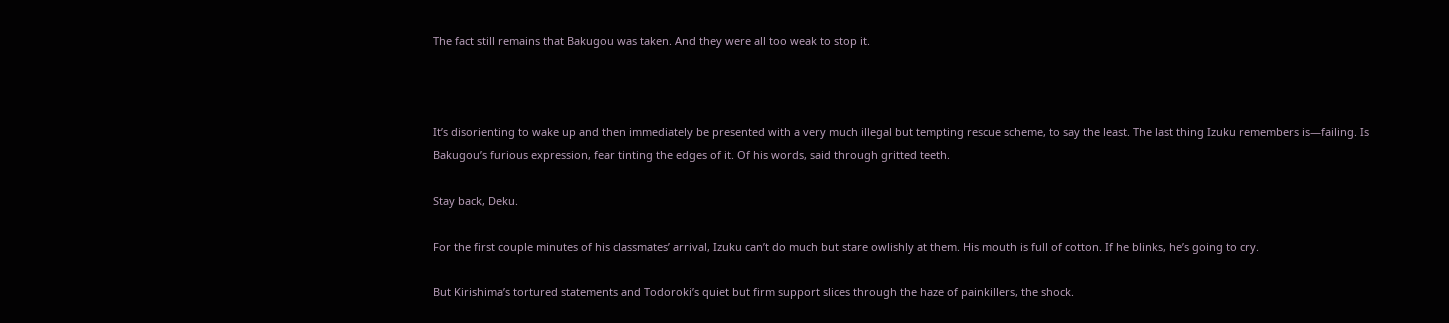The fact still remains that Bakugou was taken. And they were all too weak to stop it.



It’s disorienting to wake up and then immediately be presented with a very much illegal but tempting rescue scheme, to say the least. The last thing Izuku remembers is—failing. Is Bakugou’s furious expression, fear tinting the edges of it. Of his words, said through gritted teeth.

Stay back, Deku.

For the first couple minutes of his classmates’ arrival, Izuku can’t do much but stare owlishly at them. His mouth is full of cotton. If he blinks, he’s going to cry.

But Kirishima’s tortured statements and Todoroki’s quiet but firm support slices through the haze of painkillers, the shock.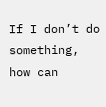If I don’t do something, how can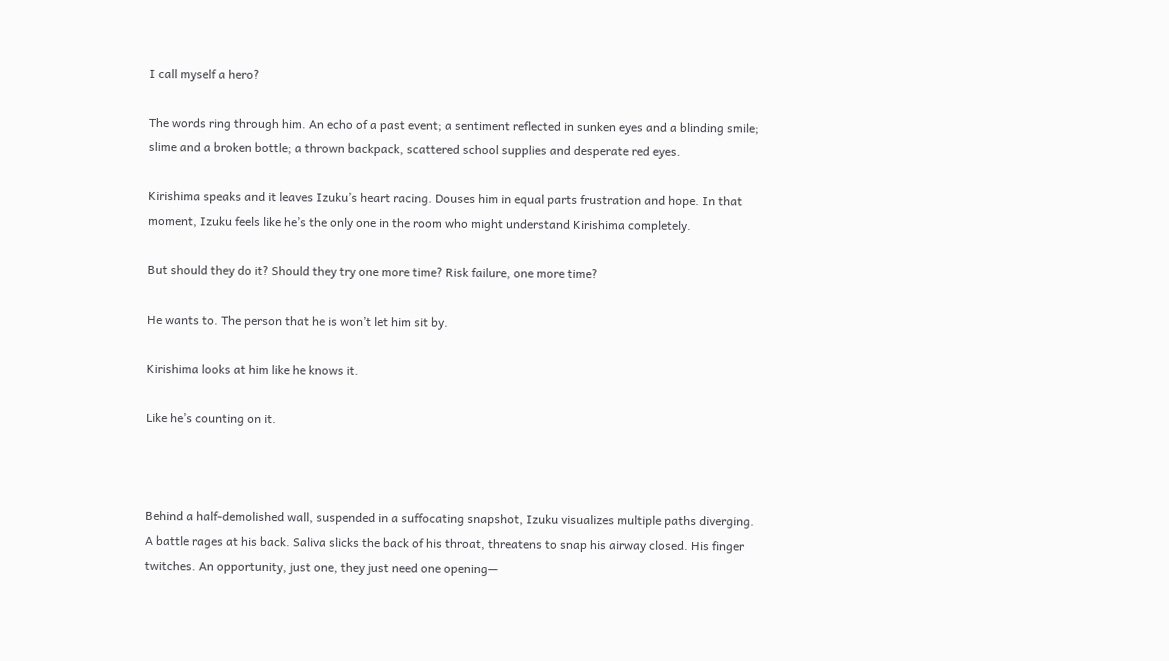I call myself a hero?

The words ring through him. An echo of a past event; a sentiment reflected in sunken eyes and a blinding smile; slime and a broken bottle; a thrown backpack, scattered school supplies and desperate red eyes.

Kirishima speaks and it leaves Izuku’s heart racing. Douses him in equal parts frustration and hope. In that moment, Izuku feels like he’s the only one in the room who might understand Kirishima completely.

But should they do it? Should they try one more time? Risk failure, one more time?

He wants to. The person that he is won’t let him sit by.

Kirishima looks at him like he knows it.

Like he’s counting on it.



Behind a half-demolished wall, suspended in a suffocating snapshot, Izuku visualizes multiple paths diverging. A battle rages at his back. Saliva slicks the back of his throat, threatens to snap his airway closed. His finger twitches. An opportunity, just one, they just need one opening—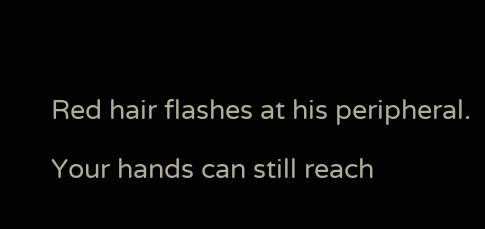Red hair flashes at his peripheral.

Your hands can still reach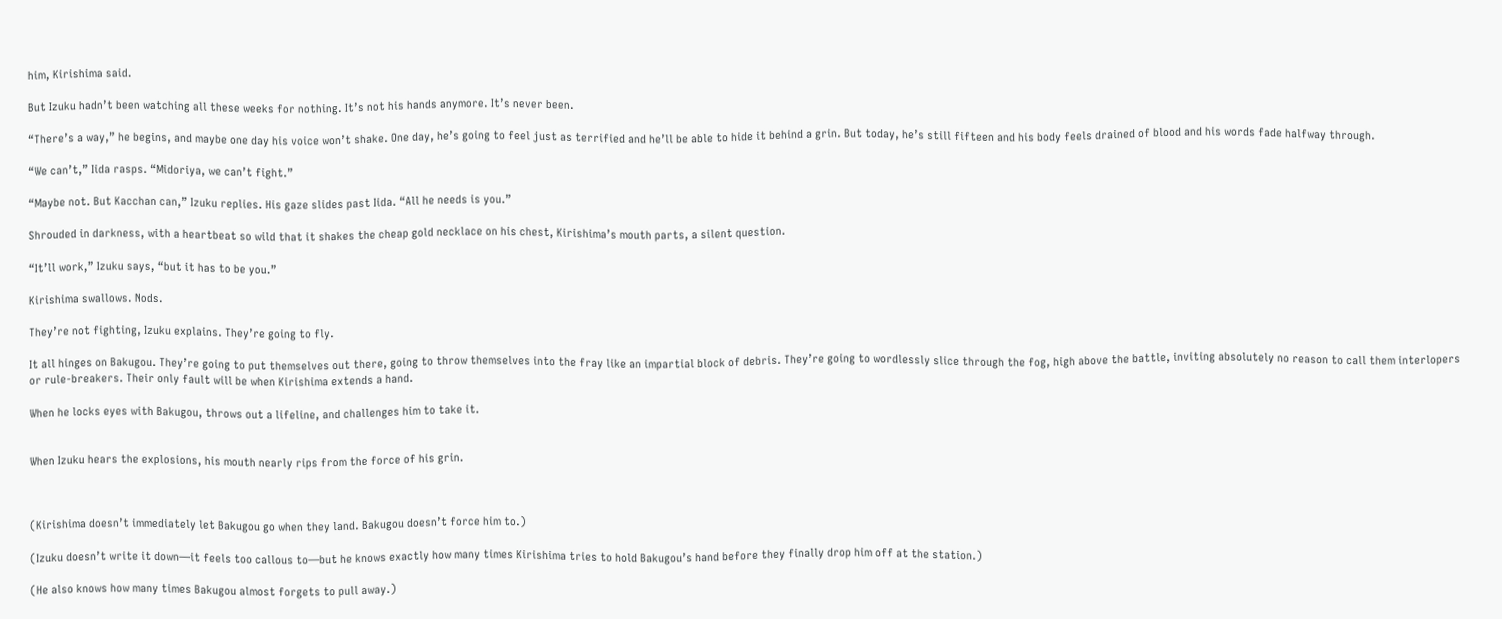him, Kirishima said.

But Izuku hadn’t been watching all these weeks for nothing. It’s not his hands anymore. It’s never been.

“There’s a way,” he begins, and maybe one day his voice won’t shake. One day, he’s going to feel just as terrified and he’ll be able to hide it behind a grin. But today, he’s still fifteen and his body feels drained of blood and his words fade halfway through.

“We can’t,” Iida rasps. “Midoriya, we can’t fight.”

“Maybe not. But Kacchan can,” Izuku replies. His gaze slides past Iida. “All he needs is you.”

Shrouded in darkness, with a heartbeat so wild that it shakes the cheap gold necklace on his chest, Kirishima’s mouth parts, a silent question.

“It’ll work,” Izuku says, “but it has to be you.”

Kirishima swallows. Nods.

They’re not fighting, Izuku explains. They’re going to fly.

It all hinges on Bakugou. They’re going to put themselves out there, going to throw themselves into the fray like an impartial block of debris. They’re going to wordlessly slice through the fog, high above the battle, inviting absolutely no reason to call them interlopers or rule-breakers. Their only fault will be when Kirishima extends a hand.

When he locks eyes with Bakugou, throws out a lifeline, and challenges him to take it.


When Izuku hears the explosions, his mouth nearly rips from the force of his grin.



(Kirishima doesn’t immediately let Bakugou go when they land. Bakugou doesn’t force him to.)

(Izuku doesn’t write it down—it feels too callous to—but he knows exactly how many times Kirishima tries to hold Bakugou’s hand before they finally drop him off at the station.)

(He also knows how many times Bakugou almost forgets to pull away.)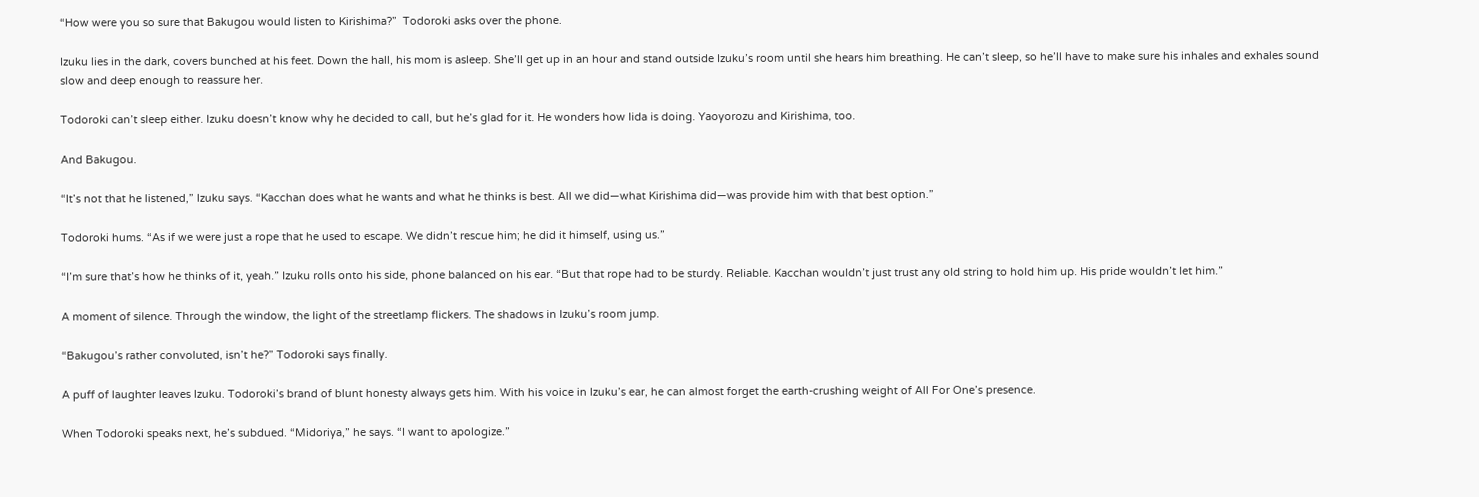“How were you so sure that Bakugou would listen to Kirishima?”  Todoroki asks over the phone.

Izuku lies in the dark, covers bunched at his feet. Down the hall, his mom is asleep. She’ll get up in an hour and stand outside Izuku’s room until she hears him breathing. He can’t sleep, so he’ll have to make sure his inhales and exhales sound slow and deep enough to reassure her.

Todoroki can’t sleep either. Izuku doesn’t know why he decided to call, but he’s glad for it. He wonders how Iida is doing. Yaoyorozu and Kirishima, too.

And Bakugou.

“It’s not that he listened,” Izuku says. “Kacchan does what he wants and what he thinks is best. All we did—what Kirishima did—was provide him with that best option.”

Todoroki hums. “As if we were just a rope that he used to escape. We didn’t rescue him; he did it himself, using us.”

“I’m sure that’s how he thinks of it, yeah.” Izuku rolls onto his side, phone balanced on his ear. “But that rope had to be sturdy. Reliable. Kacchan wouldn’t just trust any old string to hold him up. His pride wouldn’t let him.”

A moment of silence. Through the window, the light of the streetlamp flickers. The shadows in Izuku’s room jump.

“Bakugou’s rather convoluted, isn’t he?” Todoroki says finally.

A puff of laughter leaves Izuku. Todoroki’s brand of blunt honesty always gets him. With his voice in Izuku’s ear, he can almost forget the earth-crushing weight of All For One’s presence.

When Todoroki speaks next, he’s subdued. “Midoriya,” he says. “I want to apologize.”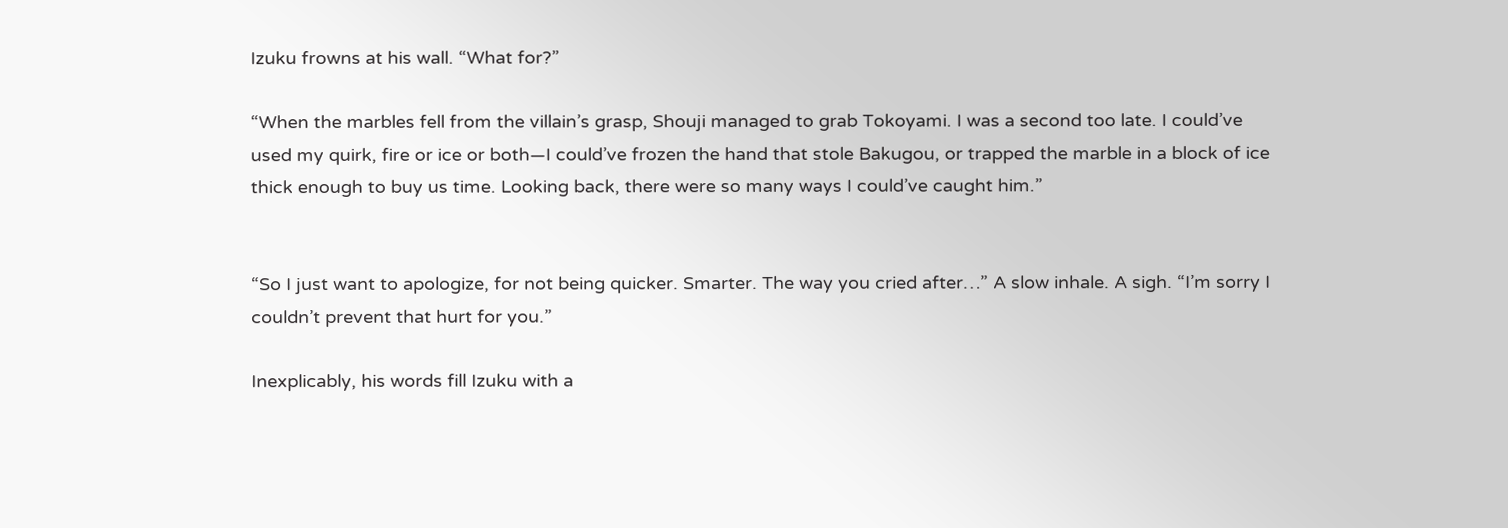Izuku frowns at his wall. “What for?”

“When the marbles fell from the villain’s grasp, Shouji managed to grab Tokoyami. I was a second too late. I could’ve used my quirk, fire or ice or both—I could’ve frozen the hand that stole Bakugou, or trapped the marble in a block of ice thick enough to buy us time. Looking back, there were so many ways I could’ve caught him.”


“So I just want to apologize, for not being quicker. Smarter. The way you cried after…” A slow inhale. A sigh. “I’m sorry I couldn’t prevent that hurt for you.”

Inexplicably, his words fill Izuku with a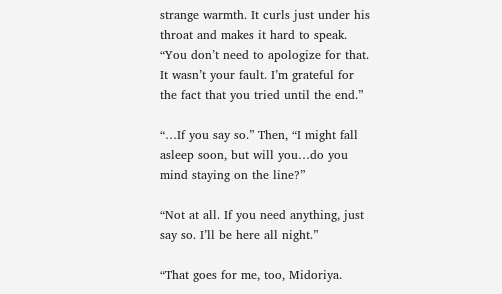strange warmth. It curls just under his throat and makes it hard to speak. “You don’t need to apologize for that. It wasn’t your fault. I’m grateful for the fact that you tried until the end.”

“…If you say so.” Then, “I might fall asleep soon, but will you…do you mind staying on the line?”

“Not at all. If you need anything, just say so. I’ll be here all night.”

“That goes for me, too, Midoriya.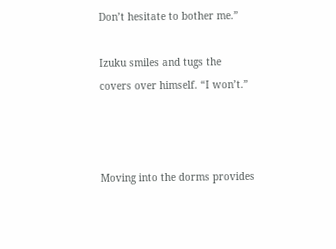Don’t hesitate to bother me.”

Izuku smiles and tugs the covers over himself. “I won’t.”



Moving into the dorms provides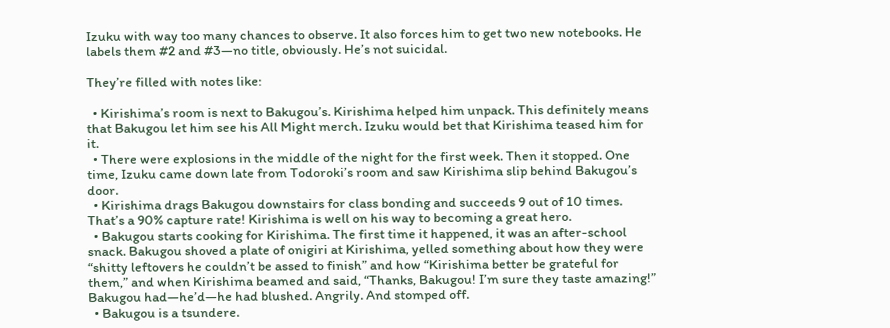Izuku with way too many chances to observe. It also forces him to get two new notebooks. He labels them #2 and #3—no title, obviously. He’s not suicidal.

They’re filled with notes like:

  • Kirishima’s room is next to Bakugou’s. Kirishima helped him unpack. This definitely means that Bakugou let him see his All Might merch. Izuku would bet that Kirishima teased him for it.
  • There were explosions in the middle of the night for the first week. Then it stopped. One time, Izuku came down late from Todoroki’s room and saw Kirishima slip behind Bakugou’s door.
  • Kirishima drags Bakugou downstairs for class bonding and succeeds 9 out of 10 times. That’s a 90% capture rate! Kirishima is well on his way to becoming a great hero.
  • Bakugou starts cooking for Kirishima. The first time it happened, it was an after-school snack. Bakugou shoved a plate of onigiri at Kirishima, yelled something about how they were “shitty leftovers he couldn’t be assed to finish” and how “Kirishima better be grateful for them,” and when Kirishima beamed and said, “Thanks, Bakugou! I’m sure they taste amazing!” Bakugou had—he’d—he had blushed. Angrily. And stomped off.
  • Bakugou is a tsundere.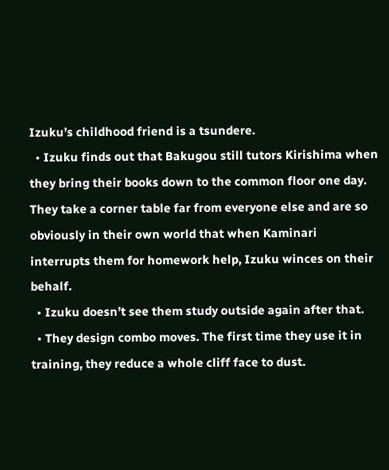Izuku’s childhood friend is a tsundere.
  • Izuku finds out that Bakugou still tutors Kirishima when they bring their books down to the common floor one day. They take a corner table far from everyone else and are so obviously in their own world that when Kaminari interrupts them for homework help, Izuku winces on their behalf.
  • Izuku doesn’t see them study outside again after that.
  • They design combo moves. The first time they use it in training, they reduce a whole cliff face to dust.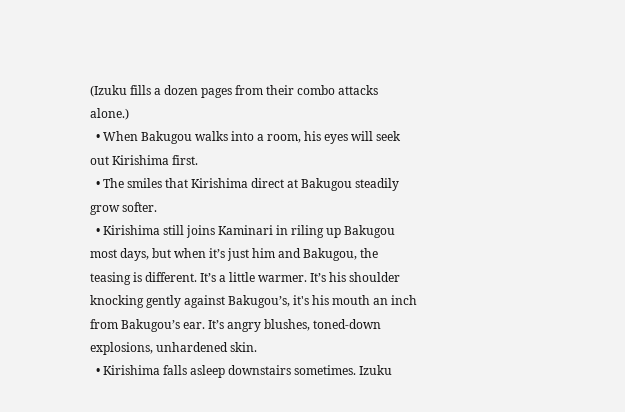(Izuku fills a dozen pages from their combo attacks alone.)
  • When Bakugou walks into a room, his eyes will seek out Kirishima first.
  • The smiles that Kirishima direct at Bakugou steadily grow softer.
  • Kirishima still joins Kaminari in riling up Bakugou most days, but when it’s just him and Bakugou, the teasing is different. It’s a little warmer. It’s his shoulder knocking gently against Bakugou’s, it's his mouth an inch from Bakugou’s ear. It’s angry blushes, toned-down explosions, unhardened skin.
  • Kirishima falls asleep downstairs sometimes. Izuku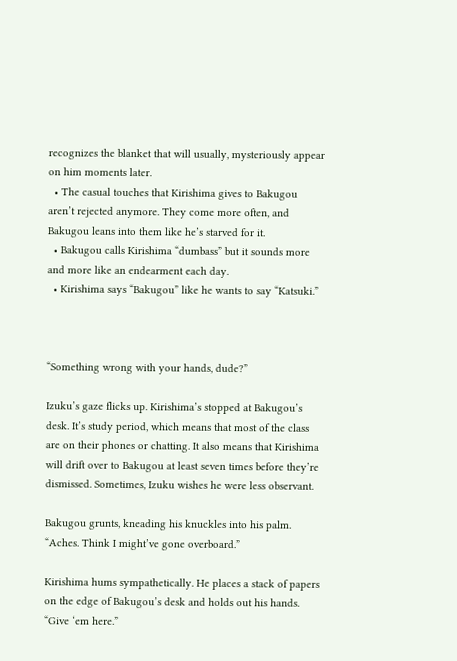recognizes the blanket that will usually, mysteriously appear on him moments later.
  • The casual touches that Kirishima gives to Bakugou aren’t rejected anymore. They come more often, and Bakugou leans into them like he’s starved for it.
  • Bakugou calls Kirishima “dumbass” but it sounds more and more like an endearment each day.
  • Kirishima says “Bakugou” like he wants to say “Katsuki.”



“Something wrong with your hands, dude?”

Izuku’s gaze flicks up. Kirishima’s stopped at Bakugou’s desk. It’s study period, which means that most of the class are on their phones or chatting. It also means that Kirishima will drift over to Bakugou at least seven times before they’re dismissed. Sometimes, Izuku wishes he were less observant.

Bakugou grunts, kneading his knuckles into his palm. “Aches. Think I might’ve gone overboard.”

Kirishima hums sympathetically. He places a stack of papers on the edge of Bakugou’s desk and holds out his hands. “Give ‘em here.”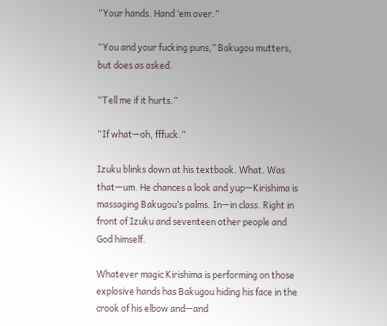“Your hands. Hand ‘em over.”

“You and your fucking puns,” Bakugou mutters, but does as asked.

“Tell me if it hurts.”

“If what—oh, fffuck.”

Izuku blinks down at his textbook. What. Was that—um. He chances a look and yup—Kirishima is massaging Bakugou’s palms. In—in class. Right in front of Izuku and seventeen other people and God himself.

Whatever magic Kirishima is performing on those explosive hands has Bakugou hiding his face in the crook of his elbow and—and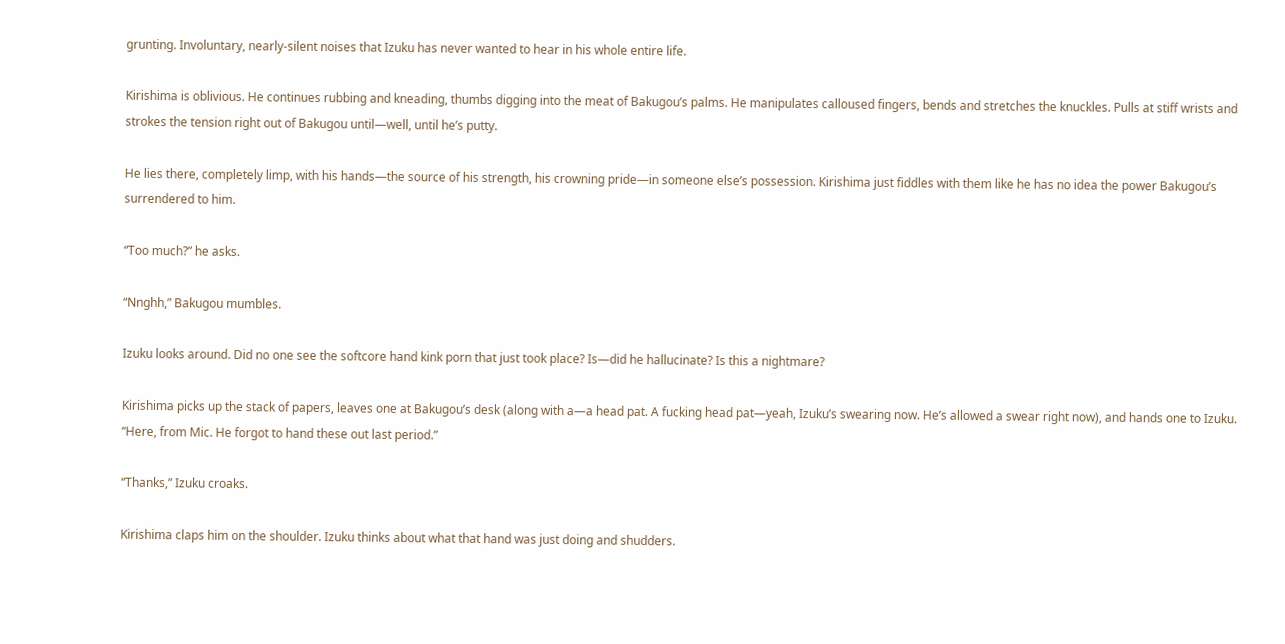grunting. Involuntary, nearly-silent noises that Izuku has never wanted to hear in his whole entire life.

Kirishima is oblivious. He continues rubbing and kneading, thumbs digging into the meat of Bakugou’s palms. He manipulates calloused fingers, bends and stretches the knuckles. Pulls at stiff wrists and strokes the tension right out of Bakugou until—well, until he’s putty.

He lies there, completely limp, with his hands—the source of his strength, his crowning pride—in someone else’s possession. Kirishima just fiddles with them like he has no idea the power Bakugou’s surrendered to him.

“Too much?” he asks.

“Nnghh,” Bakugou mumbles.

Izuku looks around. Did no one see the softcore hand kink porn that just took place? Is—did he hallucinate? Is this a nightmare?

Kirishima picks up the stack of papers, leaves one at Bakugou’s desk (along with a—a head pat. A fucking head pat—yeah, Izuku’s swearing now. He’s allowed a swear right now), and hands one to Izuku. “Here, from Mic. He forgot to hand these out last period.”

“Thanks,” Izuku croaks.

Kirishima claps him on the shoulder. Izuku thinks about what that hand was just doing and shudders.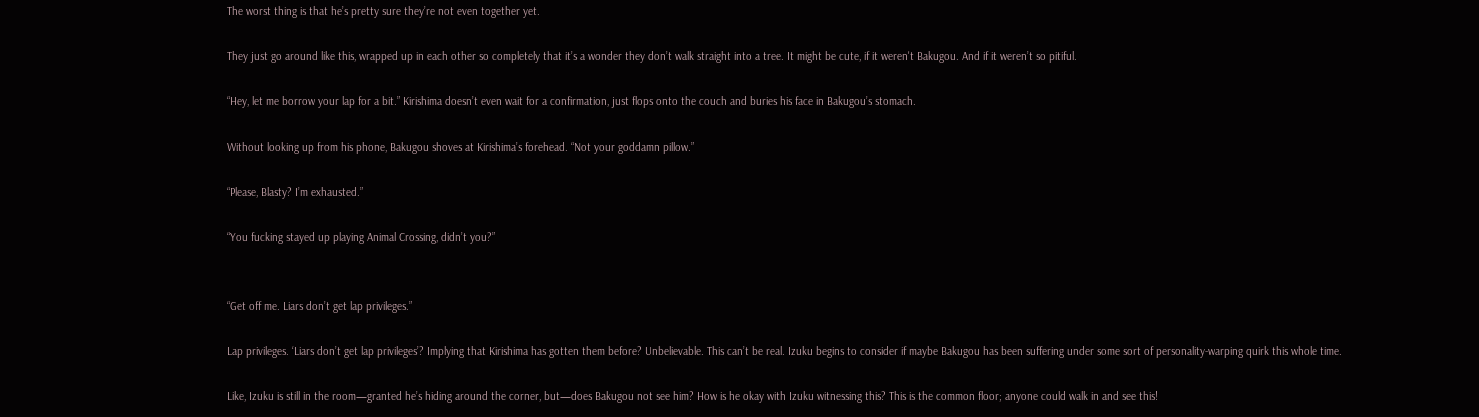The worst thing is that he’s pretty sure they’re not even together yet.

They just go around like this, wrapped up in each other so completely that it’s a wonder they don’t walk straight into a tree. It might be cute, if it weren't Bakugou. And if it weren’t so pitiful.

“Hey, let me borrow your lap for a bit.” Kirishima doesn’t even wait for a confirmation, just flops onto the couch and buries his face in Bakugou’s stomach.

Without looking up from his phone, Bakugou shoves at Kirishima’s forehead. “Not your goddamn pillow.”

“Please, Blasty? I’m exhausted.”

“You fucking stayed up playing Animal Crossing, didn’t you?”


“Get off me. Liars don’t get lap privileges.”

Lap privileges. ‘Liars don’t get lap privileges’? Implying that Kirishima has gotten them before? Unbelievable. This can’t be real. Izuku begins to consider if maybe Bakugou has been suffering under some sort of personality-warping quirk this whole time.

Like, Izuku is still in the room—granted he’s hiding around the corner, but—does Bakugou not see him? How is he okay with Izuku witnessing this? This is the common floor; anyone could walk in and see this!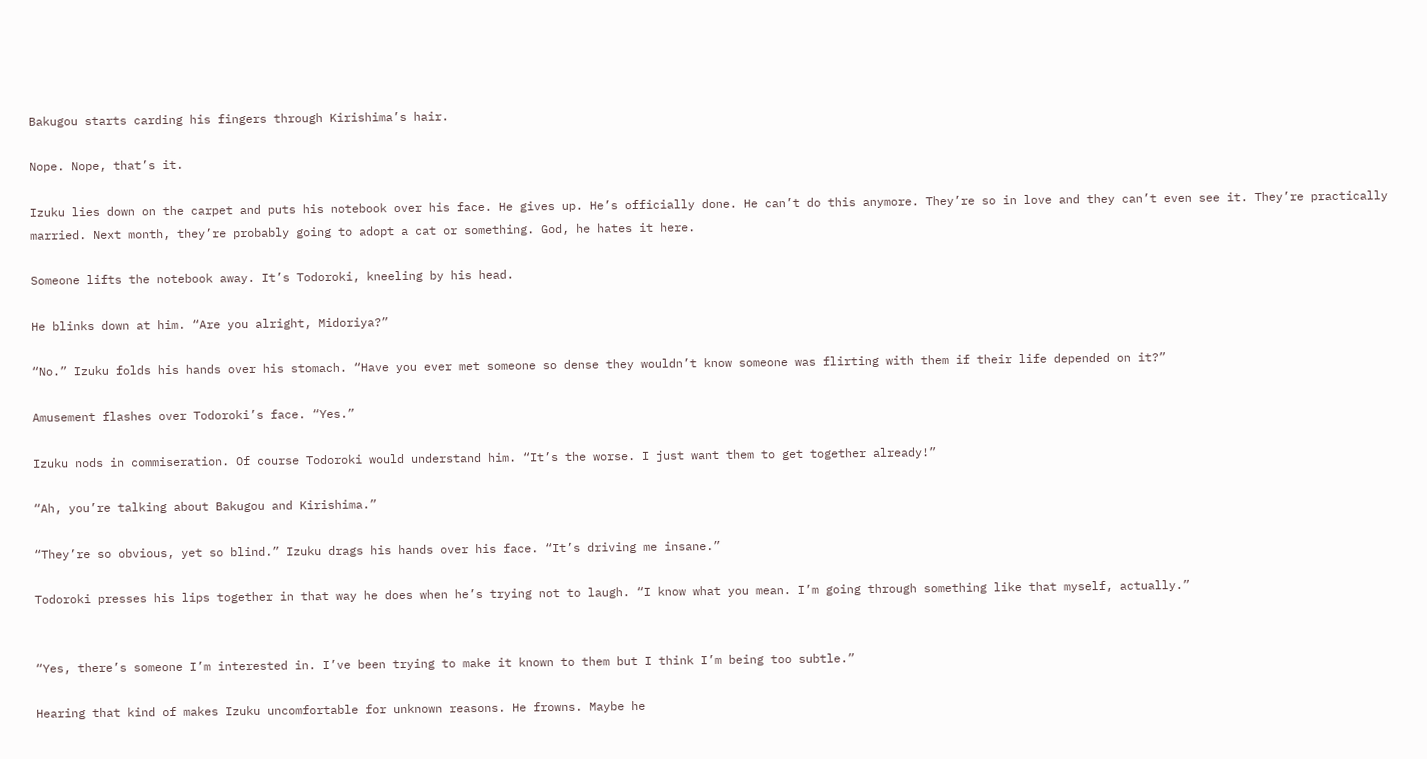Bakugou starts carding his fingers through Kirishima’s hair.

Nope. Nope, that’s it.

Izuku lies down on the carpet and puts his notebook over his face. He gives up. He’s officially done. He can’t do this anymore. They’re so in love and they can’t even see it. They’re practically married. Next month, they’re probably going to adopt a cat or something. God, he hates it here.

Someone lifts the notebook away. It’s Todoroki, kneeling by his head.

He blinks down at him. “Are you alright, Midoriya?”

“No.” Izuku folds his hands over his stomach. “Have you ever met someone so dense they wouldn’t know someone was flirting with them if their life depended on it?”

Amusement flashes over Todoroki’s face. “Yes.”

Izuku nods in commiseration. Of course Todoroki would understand him. “It’s the worse. I just want them to get together already!”

“Ah, you’re talking about Bakugou and Kirishima.”

“They’re so obvious, yet so blind.” Izuku drags his hands over his face. “It’s driving me insane.”

Todoroki presses his lips together in that way he does when he’s trying not to laugh. “I know what you mean. I’m going through something like that myself, actually.”


“Yes, there’s someone I’m interested in. I’ve been trying to make it known to them but I think I’m being too subtle.”

Hearing that kind of makes Izuku uncomfortable for unknown reasons. He frowns. Maybe he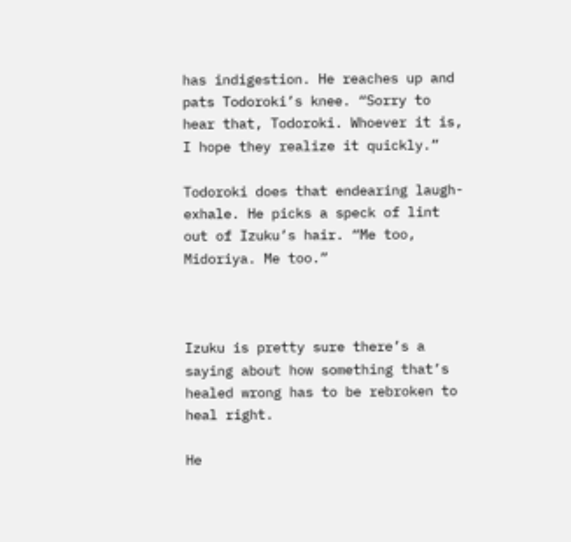has indigestion. He reaches up and pats Todoroki’s knee. “Sorry to hear that, Todoroki. Whoever it is, I hope they realize it quickly.”

Todoroki does that endearing laugh-exhale. He picks a speck of lint out of Izuku’s hair. “Me too, Midoriya. Me too.”



Izuku is pretty sure there’s a saying about how something that’s healed wrong has to be rebroken to heal right.

He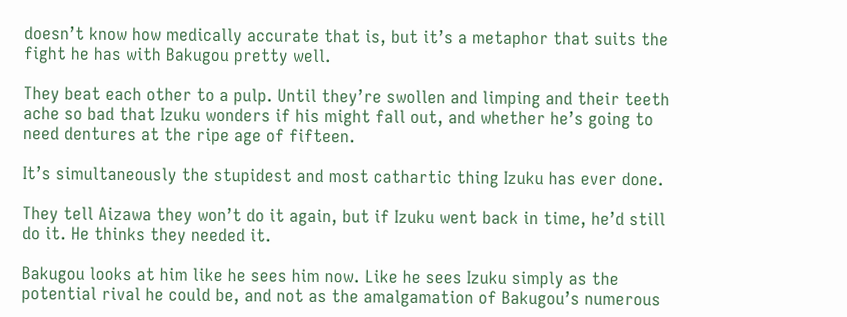doesn’t know how medically accurate that is, but it’s a metaphor that suits the fight he has with Bakugou pretty well.

They beat each other to a pulp. Until they’re swollen and limping and their teeth ache so bad that Izuku wonders if his might fall out, and whether he’s going to need dentures at the ripe age of fifteen.

It’s simultaneously the stupidest and most cathartic thing Izuku has ever done.

They tell Aizawa they won’t do it again, but if Izuku went back in time, he’d still do it. He thinks they needed it.

Bakugou looks at him like he sees him now. Like he sees Izuku simply as the potential rival he could be, and not as the amalgamation of Bakugou’s numerous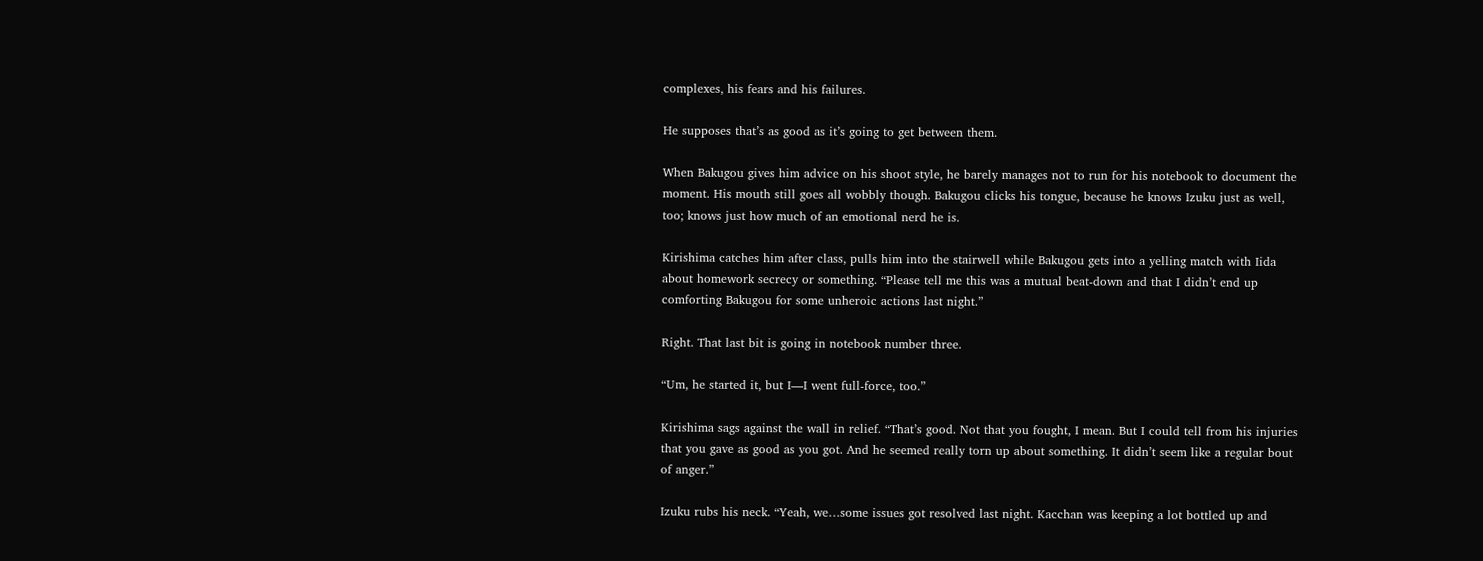complexes, his fears and his failures.

He supposes that’s as good as it’s going to get between them.

When Bakugou gives him advice on his shoot style, he barely manages not to run for his notebook to document the moment. His mouth still goes all wobbly though. Bakugou clicks his tongue, because he knows Izuku just as well, too; knows just how much of an emotional nerd he is.

Kirishima catches him after class, pulls him into the stairwell while Bakugou gets into a yelling match with Iida about homework secrecy or something. “Please tell me this was a mutual beat-down and that I didn’t end up comforting Bakugou for some unheroic actions last night.”

Right. That last bit is going in notebook number three.

“Um, he started it, but I—I went full-force, too.”

Kirishima sags against the wall in relief. “That’s good. Not that you fought, I mean. But I could tell from his injuries that you gave as good as you got. And he seemed really torn up about something. It didn’t seem like a regular bout of anger.”

Izuku rubs his neck. “Yeah, we…some issues got resolved last night. Kacchan was keeping a lot bottled up and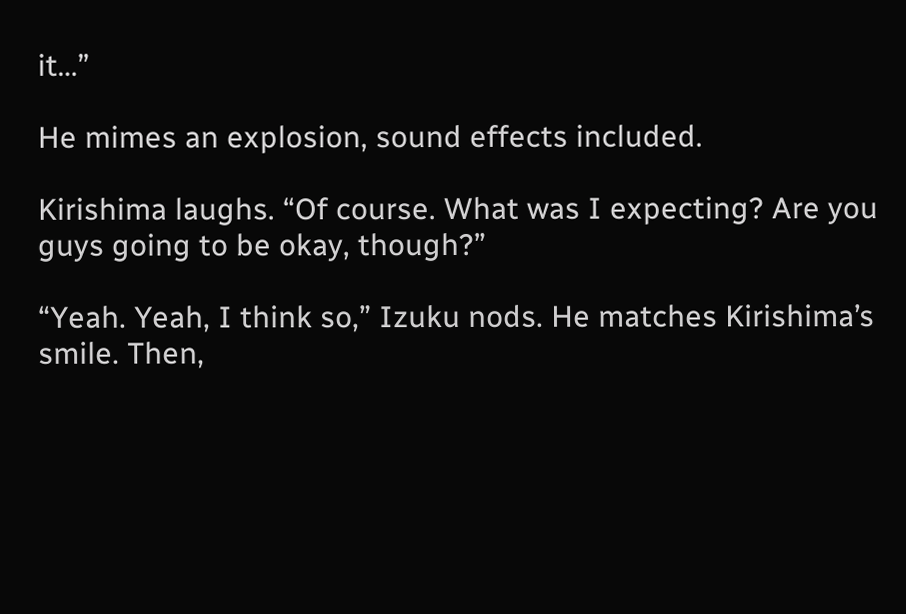it…”

He mimes an explosion, sound effects included.

Kirishima laughs. “Of course. What was I expecting? Are you guys going to be okay, though?”

“Yeah. Yeah, I think so,” Izuku nods. He matches Kirishima’s smile. Then,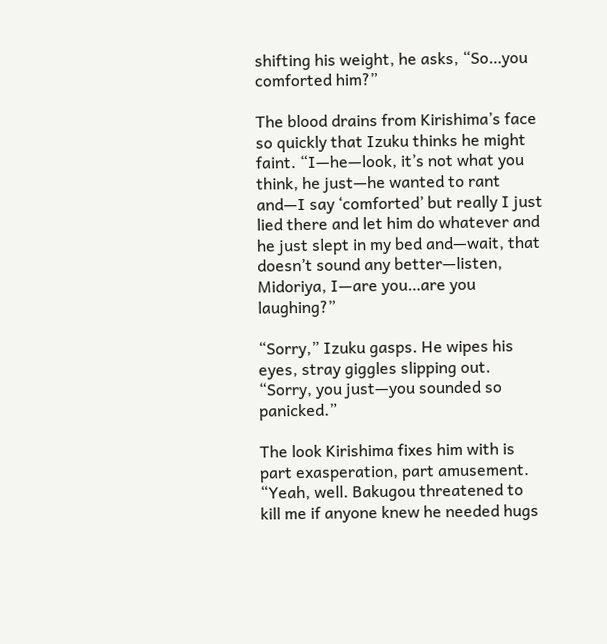shifting his weight, he asks, “So…you comforted him?”

The blood drains from Kirishima’s face so quickly that Izuku thinks he might faint. “I—he—look, it’s not what you think, he just—he wanted to rant and—I say ‘comforted’ but really I just lied there and let him do whatever and he just slept in my bed and—wait, that doesn’t sound any better—listen, Midoriya, I—are you…are you laughing?”

“Sorry,” Izuku gasps. He wipes his eyes, stray giggles slipping out. “Sorry, you just—you sounded so panicked.”

The look Kirishima fixes him with is part exasperation, part amusement. “Yeah, well. Bakugou threatened to kill me if anyone knew he needed hugs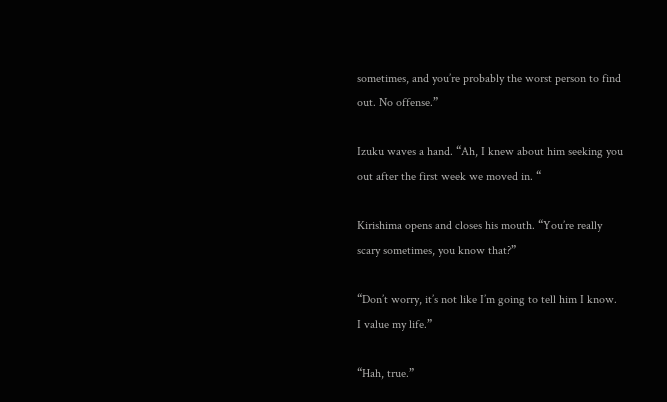sometimes, and you’re probably the worst person to find out. No offense.”

Izuku waves a hand. “Ah, I knew about him seeking you out after the first week we moved in. “

Kirishima opens and closes his mouth. “You’re really scary sometimes, you know that?”

“Don’t worry, it’s not like I’m going to tell him I know. I value my life.”

“Hah, true.”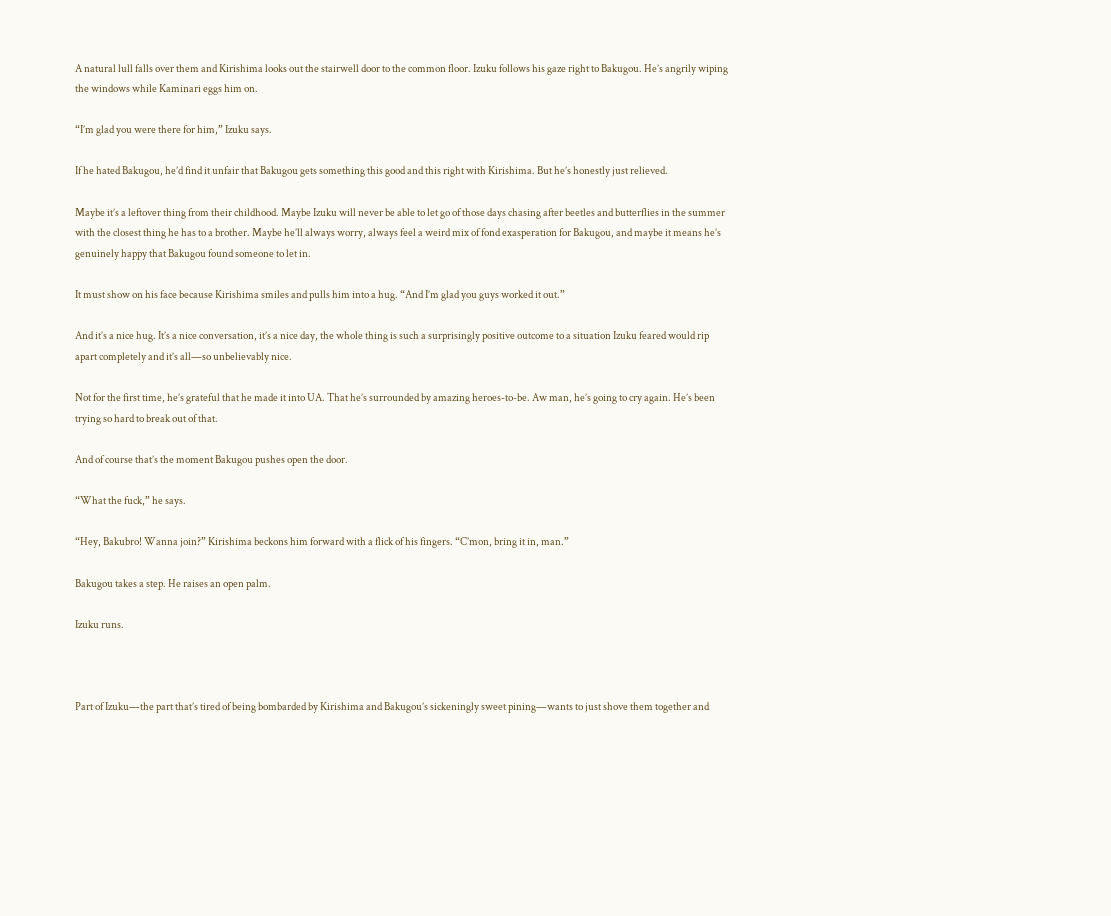A natural lull falls over them and Kirishima looks out the stairwell door to the common floor. Izuku follows his gaze right to Bakugou. He’s angrily wiping the windows while Kaminari eggs him on.

“I’m glad you were there for him,” Izuku says.

If he hated Bakugou, he’d find it unfair that Bakugou gets something this good and this right with Kirishima. But he’s honestly just relieved.

Maybe it’s a leftover thing from their childhood. Maybe Izuku will never be able to let go of those days chasing after beetles and butterflies in the summer with the closest thing he has to a brother. Maybe he’ll always worry, always feel a weird mix of fond exasperation for Bakugou, and maybe it means he’s genuinely happy that Bakugou found someone to let in.

It must show on his face because Kirishima smiles and pulls him into a hug. “And I’m glad you guys worked it out.”

And it’s a nice hug. It’s a nice conversation, it’s a nice day, the whole thing is such a surprisingly positive outcome to a situation Izuku feared would rip apart completely and it’s all—so unbelievably nice.

Not for the first time, he’s grateful that he made it into UA. That he’s surrounded by amazing heroes-to-be. Aw man, he’s going to cry again. He’s been trying so hard to break out of that.

And of course that’s the moment Bakugou pushes open the door.

“What the fuck,” he says.

“Hey, Bakubro! Wanna join?” Kirishima beckons him forward with a flick of his fingers. “C’mon, bring it in, man.”

Bakugou takes a step. He raises an open palm.

Izuku runs.



Part of Izuku—the part that’s tired of being bombarded by Kirishima and Bakugou’s sickeningly sweet pining—wants to just shove them together and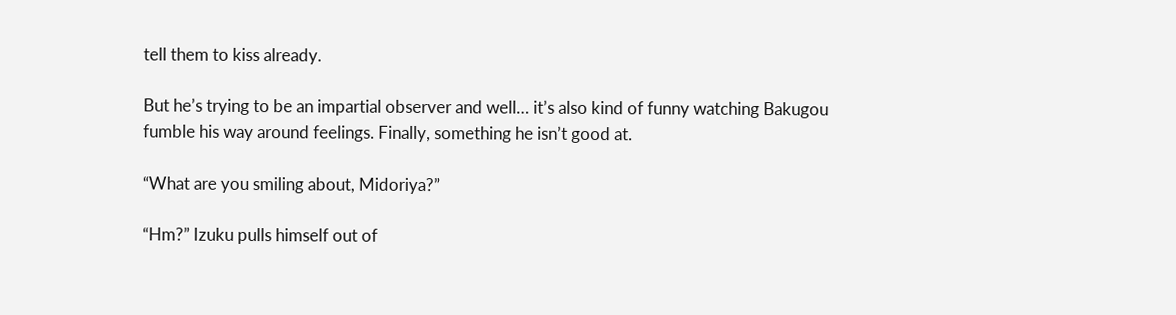tell them to kiss already.

But he’s trying to be an impartial observer and well… it’s also kind of funny watching Bakugou fumble his way around feelings. Finally, something he isn’t good at.

“What are you smiling about, Midoriya?”

“Hm?” Izuku pulls himself out of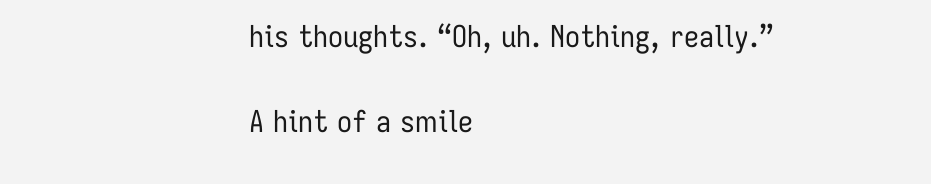his thoughts. “Oh, uh. Nothing, really.”

A hint of a smile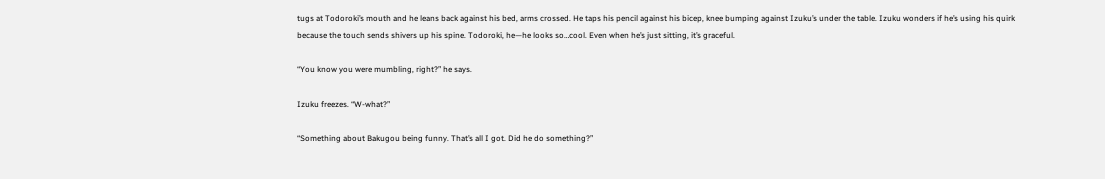tugs at Todoroki’s mouth and he leans back against his bed, arms crossed. He taps his pencil against his bicep, knee bumping against Izuku’s under the table. Izuku wonders if he’s using his quirk because the touch sends shivers up his spine. Todoroki, he—he looks so…cool. Even when he’s just sitting, it’s graceful.

“You know you were mumbling, right?” he says.

Izuku freezes. “W-what?”

“Something about Bakugou being funny. That’s all I got. Did he do something?”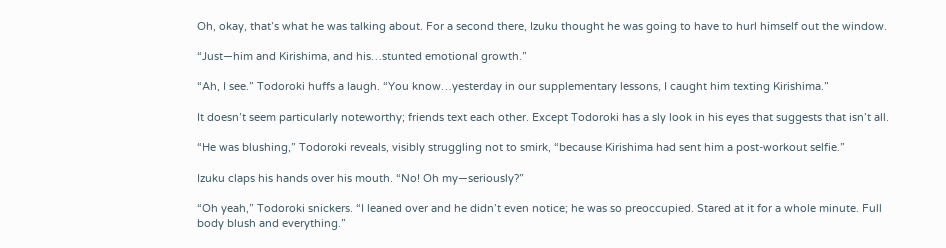Oh, okay, that’s what he was talking about. For a second there, Izuku thought he was going to have to hurl himself out the window.

“Just—him and Kirishima, and his…stunted emotional growth.”

“Ah, I see.” Todoroki huffs a laugh. “You know…yesterday in our supplementary lessons, I caught him texting Kirishima.”

It doesn’t seem particularly noteworthy; friends text each other. Except Todoroki has a sly look in his eyes that suggests that isn’t all.

“He was blushing,” Todoroki reveals, visibly struggling not to smirk, “because Kirishima had sent him a post-workout selfie.”

Izuku claps his hands over his mouth. “No! Oh my—seriously?”

“Oh yeah,” Todoroki snickers. “I leaned over and he didn’t even notice; he was so preoccupied. Stared at it for a whole minute. Full body blush and everything.”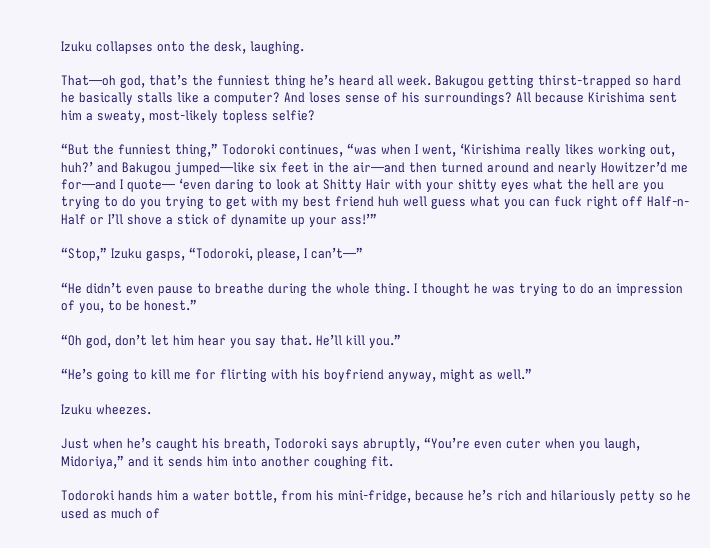Izuku collapses onto the desk, laughing.

That—oh god, that’s the funniest thing he’s heard all week. Bakugou getting thirst-trapped so hard he basically stalls like a computer? And loses sense of his surroundings? All because Kirishima sent him a sweaty, most-likely topless selfie?

“But the funniest thing,” Todoroki continues, “was when I went, ‘Kirishima really likes working out, huh?’ and Bakugou jumped—like six feet in the air—and then turned around and nearly Howitzer’d me for—and I quote— ‘even daring to look at Shitty Hair with your shitty eyes what the hell are you trying to do you trying to get with my best friend huh well guess what you can fuck right off Half-n-Half or I’ll shove a stick of dynamite up your ass!’”

“Stop,” Izuku gasps, “Todoroki, please, I can’t—”

“He didn’t even pause to breathe during the whole thing. I thought he was trying to do an impression of you, to be honest.”

“Oh god, don’t let him hear you say that. He’ll kill you.”

“He’s going to kill me for flirting with his boyfriend anyway, might as well.”

Izuku wheezes.

Just when he’s caught his breath, Todoroki says abruptly, “You’re even cuter when you laugh, Midoriya,” and it sends him into another coughing fit.

Todoroki hands him a water bottle, from his mini-fridge, because he’s rich and hilariously petty so he used as much of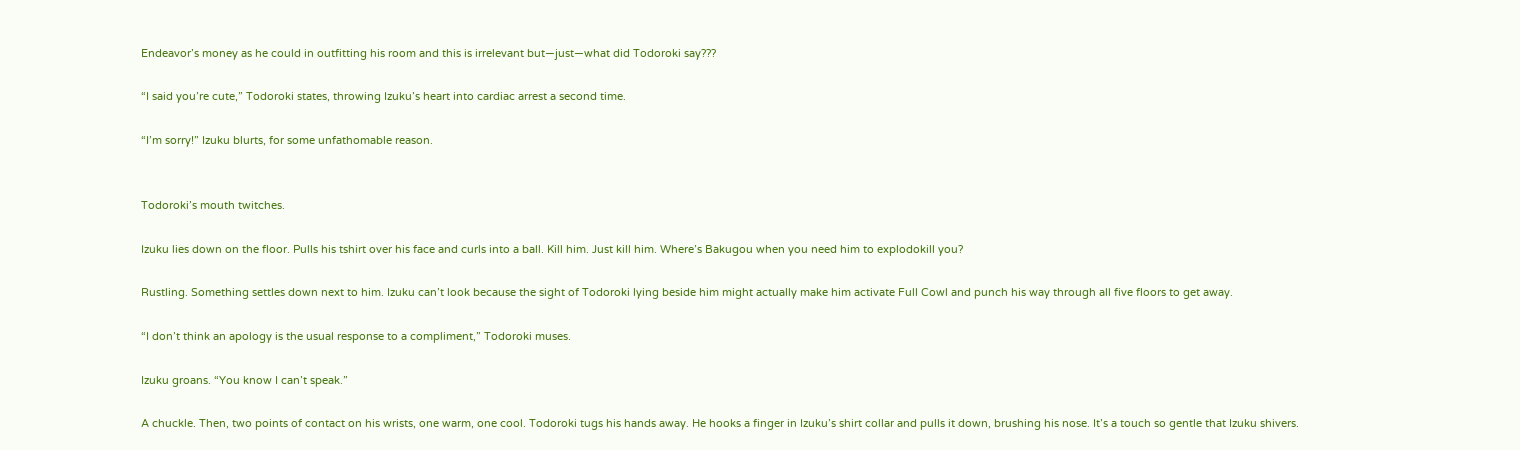Endeavor’s money as he could in outfitting his room and this is irrelevant but—just—what did Todoroki say???

“I said you’re cute,” Todoroki states, throwing Izuku’s heart into cardiac arrest a second time.

“I’m sorry!” Izuku blurts, for some unfathomable reason.


Todoroki’s mouth twitches.

Izuku lies down on the floor. Pulls his tshirt over his face and curls into a ball. Kill him. Just kill him. Where’s Bakugou when you need him to explodokill you?

Rustling. Something settles down next to him. Izuku can’t look because the sight of Todoroki lying beside him might actually make him activate Full Cowl and punch his way through all five floors to get away.

“I don’t think an apology is the usual response to a compliment,” Todoroki muses.

Izuku groans. “You know I can’t speak.”

A chuckle. Then, two points of contact on his wrists, one warm, one cool. Todoroki tugs his hands away. He hooks a finger in Izuku’s shirt collar and pulls it down, brushing his nose. It’s a touch so gentle that Izuku shivers.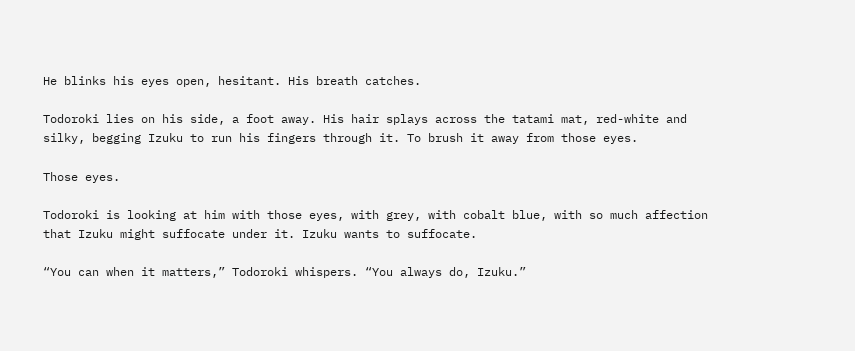He blinks his eyes open, hesitant. His breath catches.

Todoroki lies on his side, a foot away. His hair splays across the tatami mat, red-white and silky, begging Izuku to run his fingers through it. To brush it away from those eyes.

Those eyes.

Todoroki is looking at him with those eyes, with grey, with cobalt blue, with so much affection that Izuku might suffocate under it. Izuku wants to suffocate.

“You can when it matters,” Todoroki whispers. “You always do, Izuku.”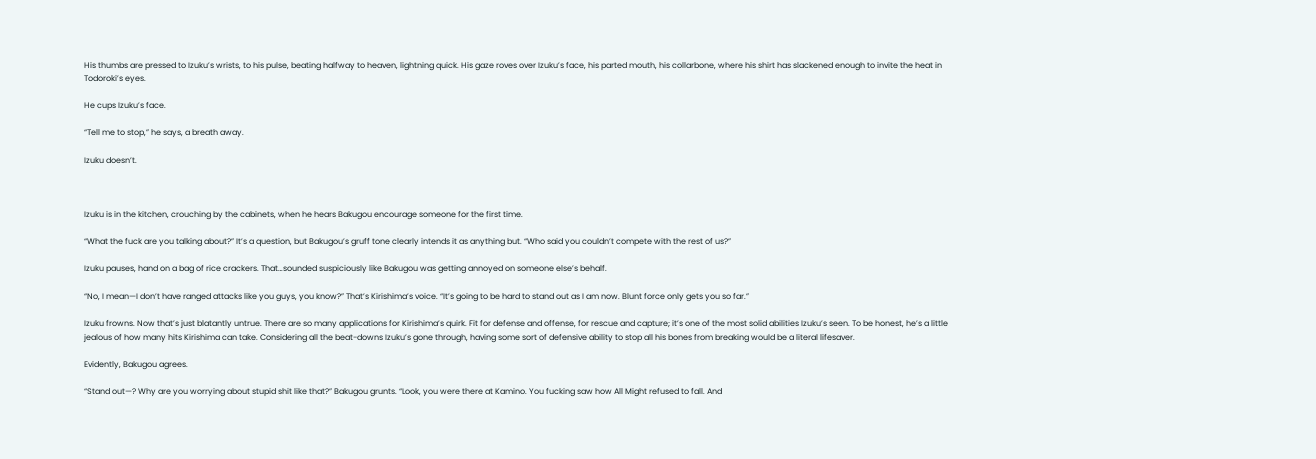His thumbs are pressed to Izuku’s wrists, to his pulse, beating halfway to heaven, lightning quick. His gaze roves over Izuku’s face, his parted mouth, his collarbone, where his shirt has slackened enough to invite the heat in Todoroki’s eyes.

He cups Izuku’s face.

“Tell me to stop,” he says, a breath away.

Izuku doesn’t.



Izuku is in the kitchen, crouching by the cabinets, when he hears Bakugou encourage someone for the first time.

“What the fuck are you talking about?” It’s a question, but Bakugou’s gruff tone clearly intends it as anything but. “Who said you couldn’t compete with the rest of us?”

Izuku pauses, hand on a bag of rice crackers. That…sounded suspiciously like Bakugou was getting annoyed on someone else’s behalf.

“No, I mean—I don’t have ranged attacks like you guys, you know?” That’s Kirishima’s voice. “It’s going to be hard to stand out as I am now. Blunt force only gets you so far.”

Izuku frowns. Now that’s just blatantly untrue. There are so many applications for Kirishima’s quirk. Fit for defense and offense, for rescue and capture; it’s one of the most solid abilities Izuku’s seen. To be honest, he’s a little jealous of how many hits Kirishima can take. Considering all the beat-downs Izuku’s gone through, having some sort of defensive ability to stop all his bones from breaking would be a literal lifesaver.

Evidently, Bakugou agrees.

“Stand out—? Why are you worrying about stupid shit like that?” Bakugou grunts. “Look, you were there at Kamino. You fucking saw how All Might refused to fall. And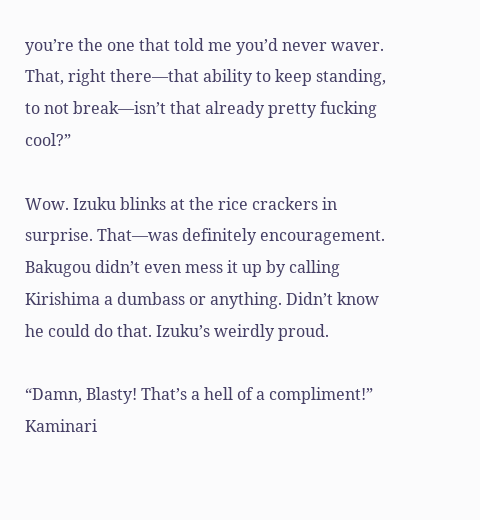you’re the one that told me you’d never waver. That, right there—that ability to keep standing, to not break—isn’t that already pretty fucking cool?”

Wow. Izuku blinks at the rice crackers in surprise. That—was definitely encouragement. Bakugou didn’t even mess it up by calling Kirishima a dumbass or anything. Didn’t know he could do that. Izuku’s weirdly proud.

“Damn, Blasty! That’s a hell of a compliment!” Kaminari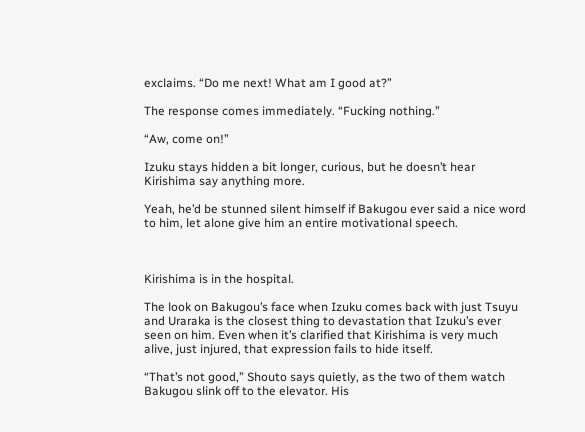exclaims. “Do me next! What am I good at?”

The response comes immediately. “Fucking nothing.”

“Aw, come on!”

Izuku stays hidden a bit longer, curious, but he doesn’t hear Kirishima say anything more.

Yeah, he’d be stunned silent himself if Bakugou ever said a nice word to him, let alone give him an entire motivational speech.



Kirishima is in the hospital.

The look on Bakugou’s face when Izuku comes back with just Tsuyu and Uraraka is the closest thing to devastation that Izuku’s ever seen on him. Even when it’s clarified that Kirishima is very much alive, just injured, that expression fails to hide itself.

“That’s not good,” Shouto says quietly, as the two of them watch Bakugou slink off to the elevator. His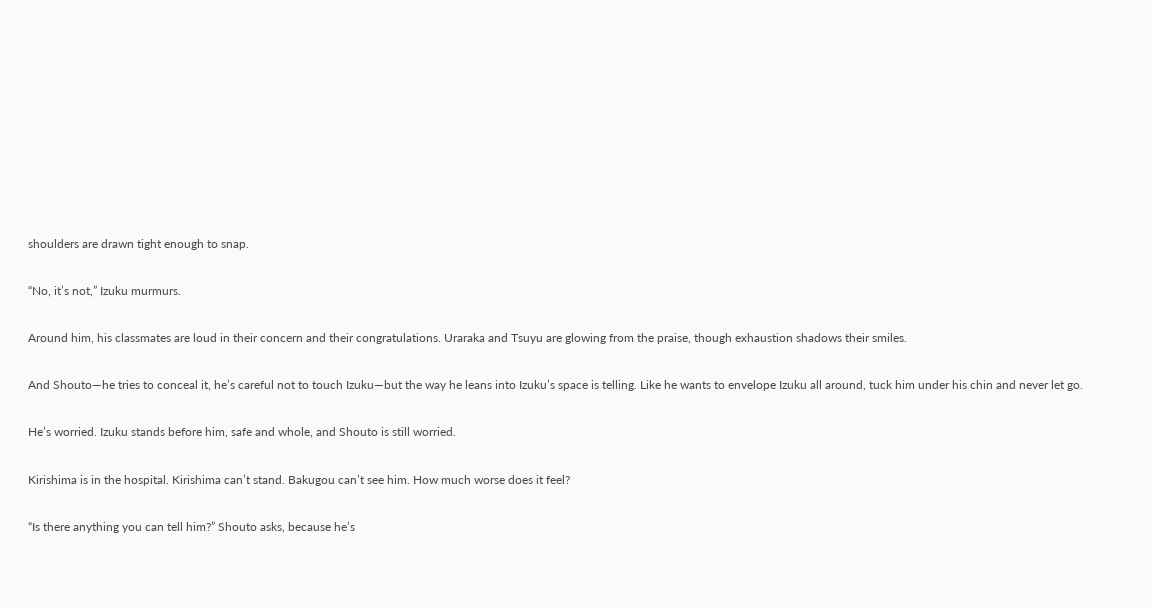shoulders are drawn tight enough to snap.

“No, it’s not,” Izuku murmurs.

Around him, his classmates are loud in their concern and their congratulations. Uraraka and Tsuyu are glowing from the praise, though exhaustion shadows their smiles.

And Shouto—he tries to conceal it, he’s careful not to touch Izuku—but the way he leans into Izuku’s space is telling. Like he wants to envelope Izuku all around, tuck him under his chin and never let go.

He’s worried. Izuku stands before him, safe and whole, and Shouto is still worried.

Kirishima is in the hospital. Kirishima can’t stand. Bakugou can’t see him. How much worse does it feel?

“Is there anything you can tell him?” Shouto asks, because he’s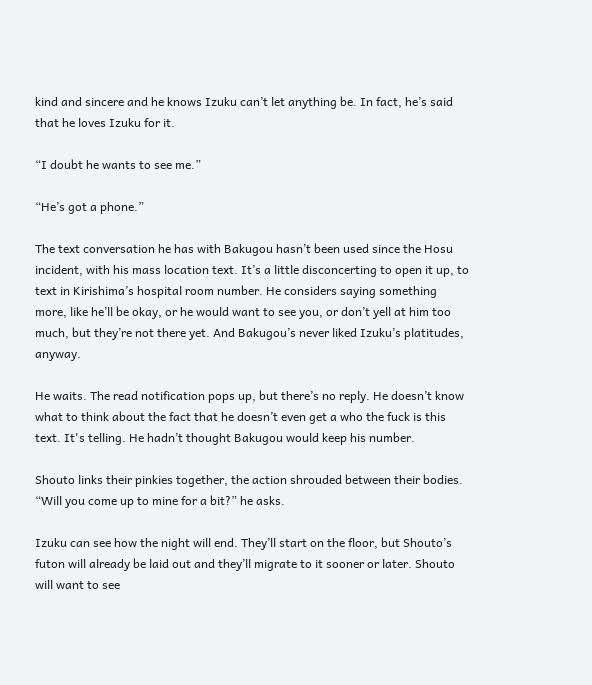kind and sincere and he knows Izuku can’t let anything be. In fact, he’s said that he loves Izuku for it.

“I doubt he wants to see me.”

“He’s got a phone.”

The text conversation he has with Bakugou hasn’t been used since the Hosu incident, with his mass location text. It’s a little disconcerting to open it up, to text in Kirishima’s hospital room number. He considers saying something more, like he’ll be okay, or he would want to see you, or don’t yell at him too much, but they’re not there yet. And Bakugou’s never liked Izuku’s platitudes, anyway.

He waits. The read notification pops up, but there’s no reply. He doesn’t know what to think about the fact that he doesn’t even get a who the fuck is this text. It's telling. He hadn’t thought Bakugou would keep his number.

Shouto links their pinkies together, the action shrouded between their bodies. “Will you come up to mine for a bit?” he asks.

Izuku can see how the night will end. They’ll start on the floor, but Shouto’s futon will already be laid out and they’ll migrate to it sooner or later. Shouto will want to see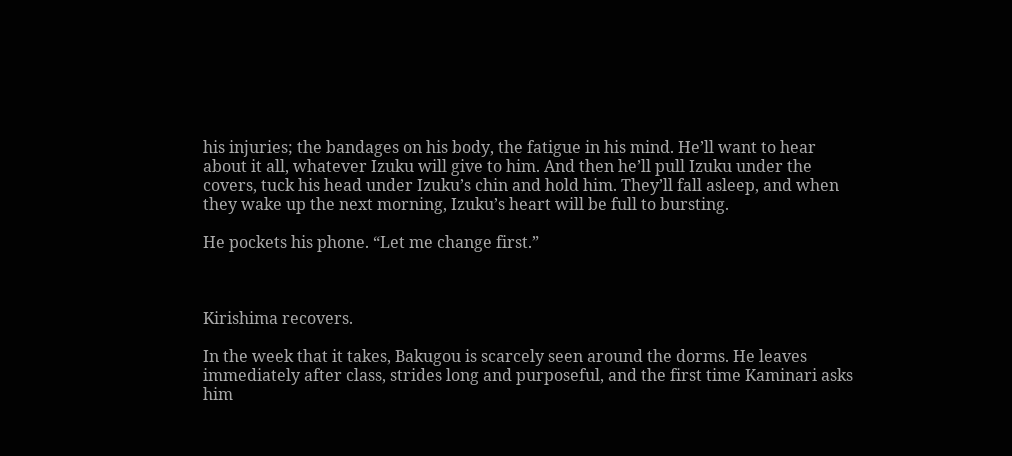his injuries; the bandages on his body, the fatigue in his mind. He’ll want to hear about it all, whatever Izuku will give to him. And then he’ll pull Izuku under the covers, tuck his head under Izuku’s chin and hold him. They’ll fall asleep, and when they wake up the next morning, Izuku’s heart will be full to bursting.

He pockets his phone. “Let me change first.”



Kirishima recovers.

In the week that it takes, Bakugou is scarcely seen around the dorms. He leaves immediately after class, strides long and purposeful, and the first time Kaminari asks him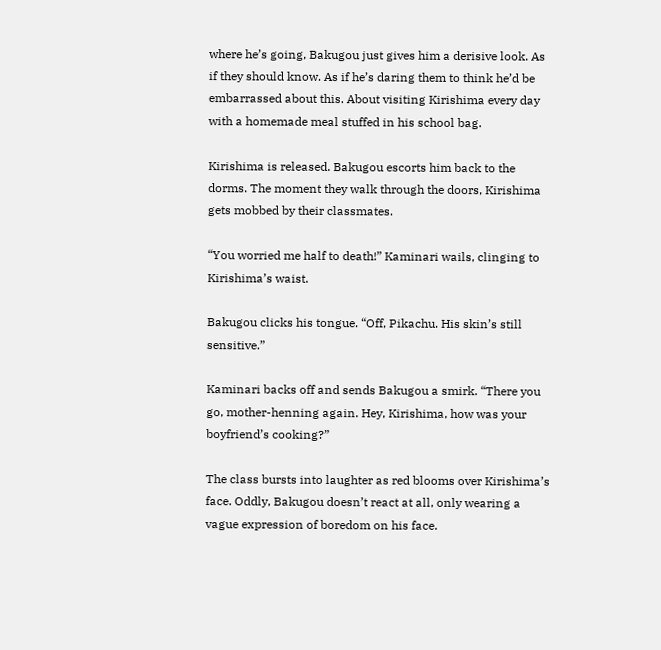where he’s going, Bakugou just gives him a derisive look. As if they should know. As if he’s daring them to think he’d be embarrassed about this. About visiting Kirishima every day with a homemade meal stuffed in his school bag.

Kirishima is released. Bakugou escorts him back to the dorms. The moment they walk through the doors, Kirishima gets mobbed by their classmates.

“You worried me half to death!” Kaminari wails, clinging to Kirishima’s waist.

Bakugou clicks his tongue. “Off, Pikachu. His skin’s still sensitive.”

Kaminari backs off and sends Bakugou a smirk. “There you go, mother-henning again. Hey, Kirishima, how was your boyfriend’s cooking?”

The class bursts into laughter as red blooms over Kirishima’s face. Oddly, Bakugou doesn’t react at all, only wearing a vague expression of boredom on his face.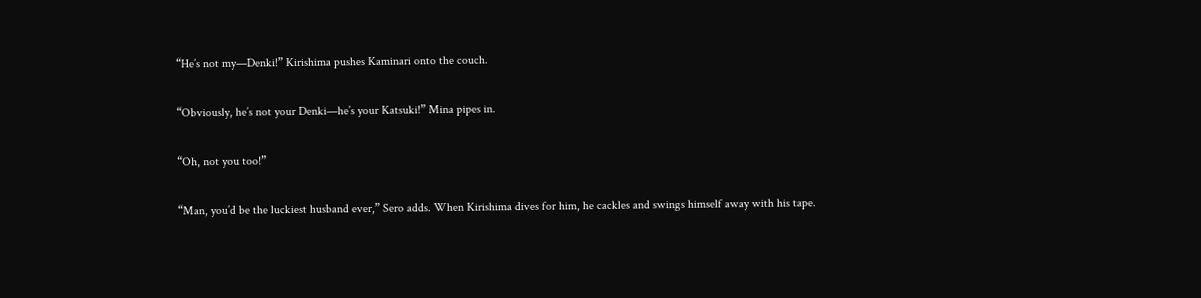“He’s not my—Denki!” Kirishima pushes Kaminari onto the couch.

“Obviously, he’s not your Denki—he’s your Katsuki!” Mina pipes in.

“Oh, not you too!”

“Man, you’d be the luckiest husband ever,” Sero adds. When Kirishima dives for him, he cackles and swings himself away with his tape.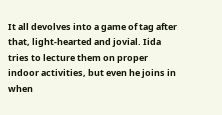It all devolves into a game of tag after that, light-hearted and jovial. Iida tries to lecture them on proper indoor activities, but even he joins in when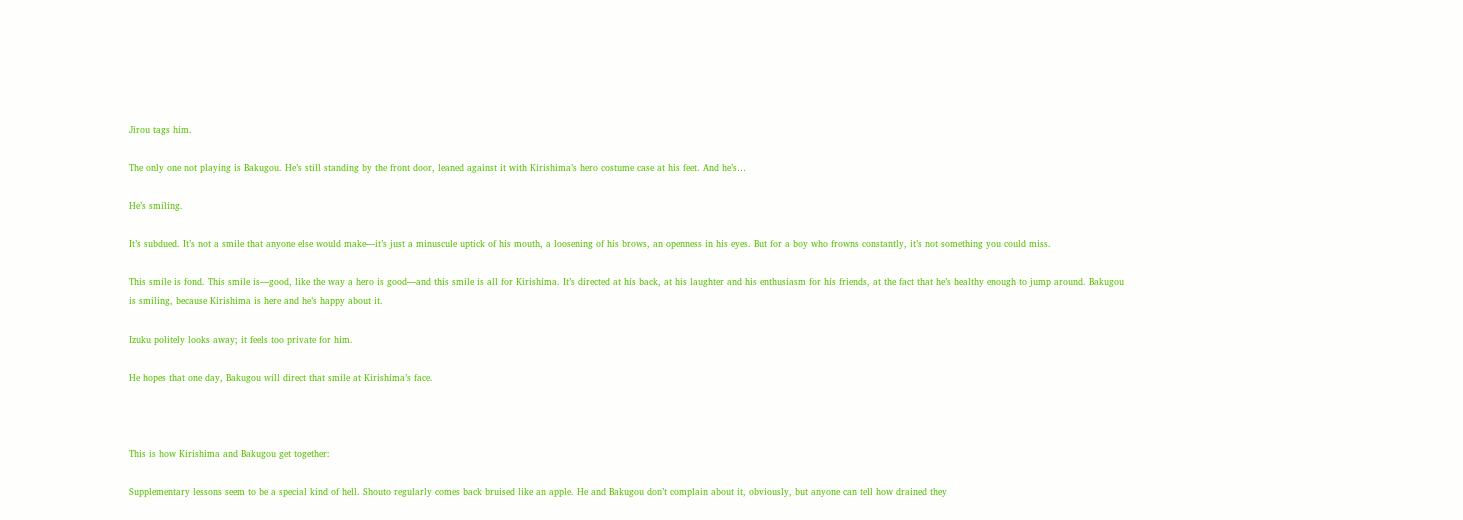Jirou tags him.

The only one not playing is Bakugou. He’s still standing by the front door, leaned against it with Kirishima’s hero costume case at his feet. And he’s…

He’s smiling.

It’s subdued. It’s not a smile that anyone else would make—it’s just a minuscule uptick of his mouth, a loosening of his brows, an openness in his eyes. But for a boy who frowns constantly, it’s not something you could miss.

This smile is fond. This smile is—good, like the way a hero is good—and this smile is all for Kirishima. It’s directed at his back, at his laughter and his enthusiasm for his friends, at the fact that he’s healthy enough to jump around. Bakugou is smiling, because Kirishima is here and he’s happy about it.

Izuku politely looks away; it feels too private for him.

He hopes that one day, Bakugou will direct that smile at Kirishima’s face.



This is how Kirishima and Bakugou get together:

Supplementary lessons seem to be a special kind of hell. Shouto regularly comes back bruised like an apple. He and Bakugou don’t complain about it, obviously, but anyone can tell how drained they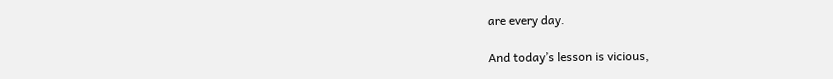are every day.

And today’s lesson is vicious,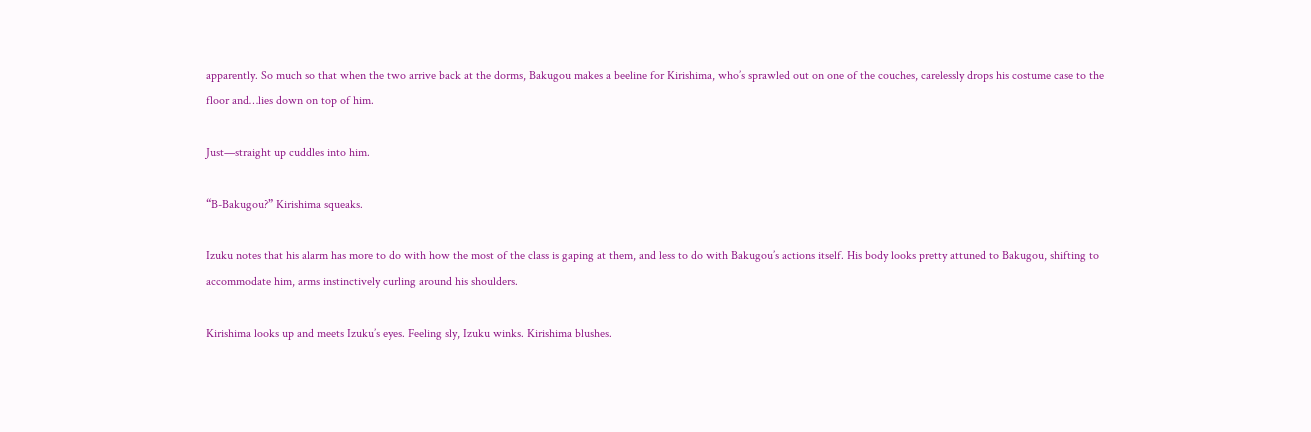apparently. So much so that when the two arrive back at the dorms, Bakugou makes a beeline for Kirishima, who’s sprawled out on one of the couches, carelessly drops his costume case to the floor and…lies down on top of him.

Just—straight up cuddles into him.

“B-Bakugou?” Kirishima squeaks.

Izuku notes that his alarm has more to do with how the most of the class is gaping at them, and less to do with Bakugou’s actions itself. His body looks pretty attuned to Bakugou, shifting to accommodate him, arms instinctively curling around his shoulders.

Kirishima looks up and meets Izuku’s eyes. Feeling sly, Izuku winks. Kirishima blushes.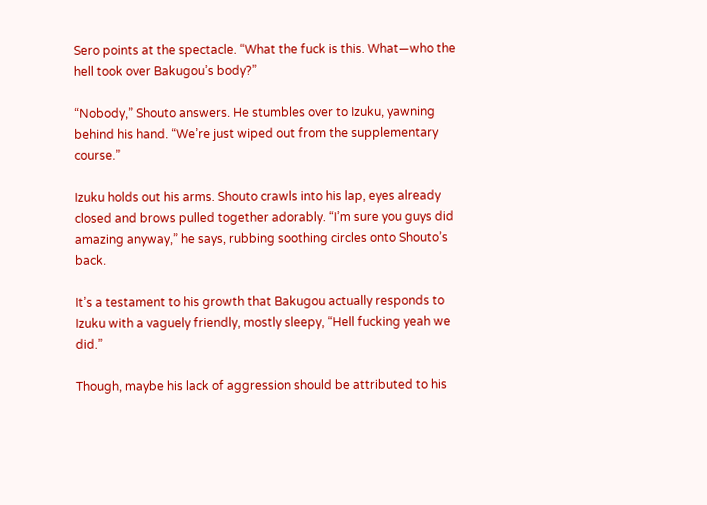Sero points at the spectacle. “What the fuck is this. What—who the hell took over Bakugou’s body?”

“Nobody,” Shouto answers. He stumbles over to Izuku, yawning behind his hand. “We’re just wiped out from the supplementary course.”

Izuku holds out his arms. Shouto crawls into his lap, eyes already closed and brows pulled together adorably. “I’m sure you guys did amazing anyway,” he says, rubbing soothing circles onto Shouto’s back.

It’s a testament to his growth that Bakugou actually responds to Izuku with a vaguely friendly, mostly sleepy, “Hell fucking yeah we did.”

Though, maybe his lack of aggression should be attributed to his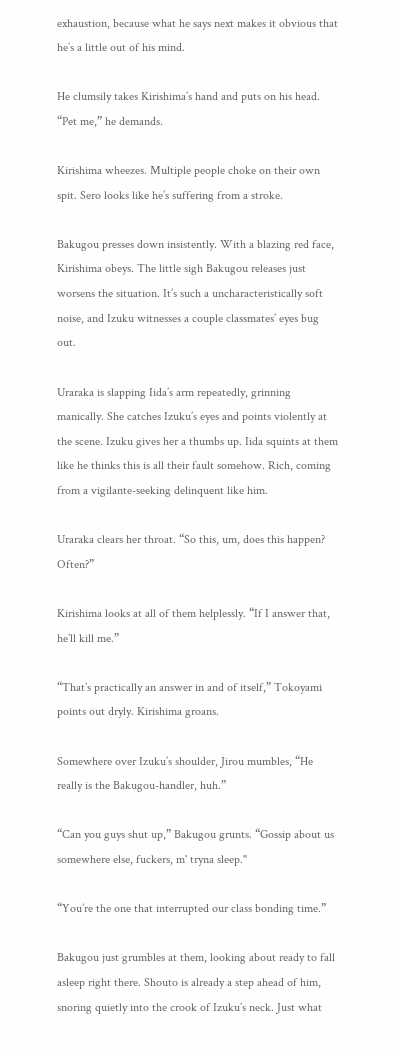exhaustion, because what he says next makes it obvious that he’s a little out of his mind.

He clumsily takes Kirishima’s hand and puts on his head. “Pet me,” he demands.

Kirishima wheezes. Multiple people choke on their own spit. Sero looks like he’s suffering from a stroke.

Bakugou presses down insistently. With a blazing red face, Kirishima obeys. The little sigh Bakugou releases just worsens the situation. It’s such a uncharacteristically soft noise, and Izuku witnesses a couple classmates’ eyes bug out.

Uraraka is slapping Iida’s arm repeatedly, grinning manically. She catches Izuku’s eyes and points violently at the scene. Izuku gives her a thumbs up. Iida squints at them like he thinks this is all their fault somehow. Rich, coming from a vigilante-seeking delinquent like him.

Uraraka clears her throat. “So this, um, does this happen? Often?”

Kirishima looks at all of them helplessly. “If I answer that, he’ll kill me.”

“That’s practically an answer in and of itself,” Tokoyami points out dryly. Kirishima groans.

Somewhere over Izuku’s shoulder, Jirou mumbles, “He really is the Bakugou-handler, huh.”

“Can you guys shut up,” Bakugou grunts. “Gossip about us somewhere else, fuckers, m' tryna sleep."

“You’re the one that interrupted our class bonding time.”

Bakugou just grumbles at them, looking about ready to fall asleep right there. Shouto is already a step ahead of him, snoring quietly into the crook of Izuku’s neck. Just what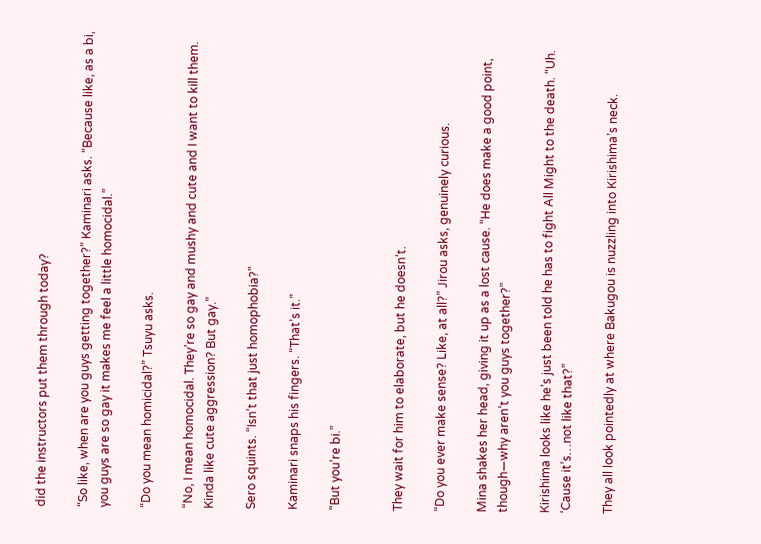did the instructors put them through today?

“So like, when are you guys getting together?” Kaminari asks. “Because like, as a bi, you guys are so gay it makes me feel a little homocidal.”

“Do you mean homicidal?” Tsuyu asks.

“No, I mean homocidal. They’re so gay and mushy and cute and I want to kill them. Kinda like cute aggression? But gay.”

Sero squints. “Isn’t that just homophobia?”

Kaminari snaps his fingers. “That’s it.”

“But you’re bi.”


They wait for him to elaborate, but he doesn’t.

“Do you ever make sense? Like, at all?” Jirou asks, genuinely curious.

Mina shakes her head, giving it up as a lost cause. “He does make a good point, though—why aren’t you guys together?”

Kirishima looks like he’s just been told he has to fight All Might to the death. “Uh. ‘Cause it’s…not like that?”

They all look pointedly at where Bakugou is nuzzling into Kirishima’s neck.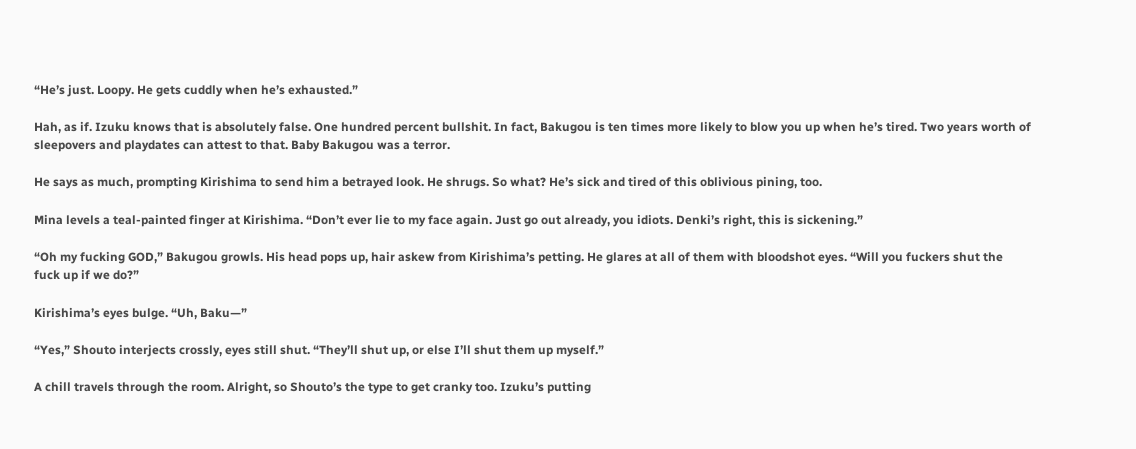“He’s just. Loopy. He gets cuddly when he’s exhausted.”

Hah, as if. Izuku knows that is absolutely false. One hundred percent bullshit. In fact, Bakugou is ten times more likely to blow you up when he’s tired. Two years worth of sleepovers and playdates can attest to that. Baby Bakugou was a terror.

He says as much, prompting Kirishima to send him a betrayed look. He shrugs. So what? He’s sick and tired of this oblivious pining, too.

Mina levels a teal-painted finger at Kirishima. “Don’t ever lie to my face again. Just go out already, you idiots. Denki’s right, this is sickening.”

“Oh my fucking GOD,” Bakugou growls. His head pops up, hair askew from Kirishima’s petting. He glares at all of them with bloodshot eyes. “Will you fuckers shut the fuck up if we do?”

Kirishima’s eyes bulge. “Uh, Baku—”

“Yes,” Shouto interjects crossly, eyes still shut. “They’ll shut up, or else I’ll shut them up myself.”

A chill travels through the room. Alright, so Shouto’s the type to get cranky too. Izuku’s putting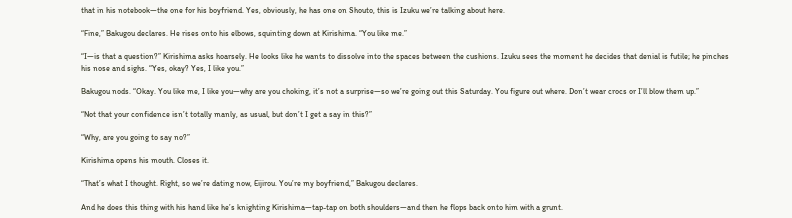that in his notebook—the one for his boyfriend. Yes, obviously, he has one on Shouto, this is Izuku we’re talking about here.

“Fine,” Bakugou declares. He rises onto his elbows, squinting down at Kirishima. “You like me.”

“I—is that a question?” Kirishima asks hoarsely. He looks like he wants to dissolve into the spaces between the cushions. Izuku sees the moment he decides that denial is futile; he pinches his nose and sighs. “Yes, okay? Yes, I like you.”

Bakugou nods. “Okay. You like me, I like you—why are you choking, it’s not a surprise—so we’re going out this Saturday. You figure out where. Don’t wear crocs or I’ll blow them up.”

“Not that your confidence isn’t totally manly, as usual, but don’t I get a say in this?”

“Why, are you going to say no?”

Kirishima opens his mouth. Closes it.

“That’s what I thought. Right, so we’re dating now, Eijirou. You’re my boyfriend,” Bakugou declares.

And he does this thing with his hand like he’s knighting Kirishima—tap-tap on both shoulders—and then he flops back onto him with a grunt.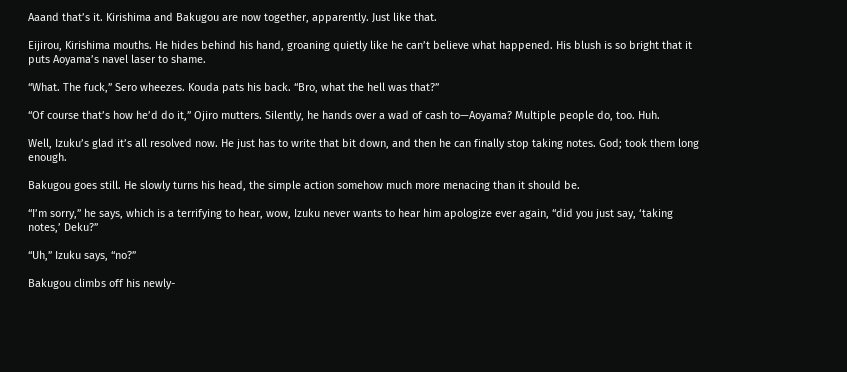Aaand that’s it. Kirishima and Bakugou are now together, apparently. Just like that.

Eijirou, Kirishima mouths. He hides behind his hand, groaning quietly like he can’t believe what happened. His blush is so bright that it puts Aoyama’s navel laser to shame.

“What. The fuck,” Sero wheezes. Kouda pats his back. “Bro, what the hell was that?”

“Of course that’s how he’d do it,” Ojiro mutters. Silently, he hands over a wad of cash to—Aoyama? Multiple people do, too. Huh.

Well, Izuku’s glad it’s all resolved now. He just has to write that bit down, and then he can finally stop taking notes. God; took them long enough.

Bakugou goes still. He slowly turns his head, the simple action somehow much more menacing than it should be.

“I’m sorry,” he says, which is a terrifying to hear, wow, Izuku never wants to hear him apologize ever again, “did you just say, ‘taking notes,’ Deku?”

“Uh,” Izuku says, “no?”

Bakugou climbs off his newly-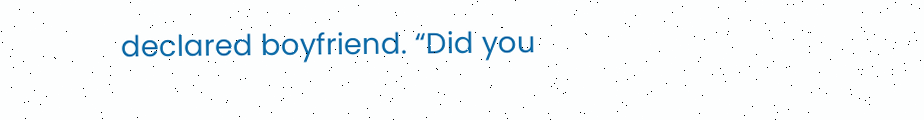declared boyfriend. “Did you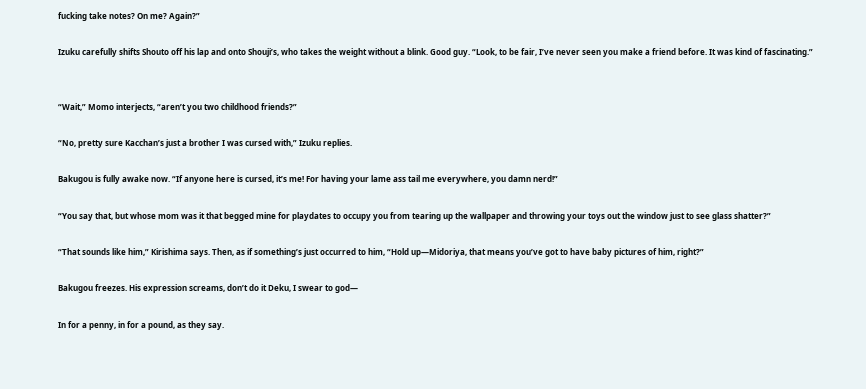fucking take notes? On me? Again?”

Izuku carefully shifts Shouto off his lap and onto Shouji’s, who takes the weight without a blink. Good guy. “Look, to be fair, I’ve never seen you make a friend before. It was kind of fascinating.”


“Wait,” Momo interjects, “aren’t you two childhood friends?”

“No, pretty sure Kacchan’s just a brother I was cursed with,” Izuku replies.

Bakugou is fully awake now. “If anyone here is cursed, it’s me! For having your lame ass tail me everywhere, you damn nerd!”

“You say that, but whose mom was it that begged mine for playdates to occupy you from tearing up the wallpaper and throwing your toys out the window just to see glass shatter?”

“That sounds like him,” Kirishima says. Then, as if something’s just occurred to him, “Hold up—Midoriya, that means you’ve got to have baby pictures of him, right?”

Bakugou freezes. His expression screams, don’t do it Deku, I swear to god—

In for a penny, in for a pound, as they say.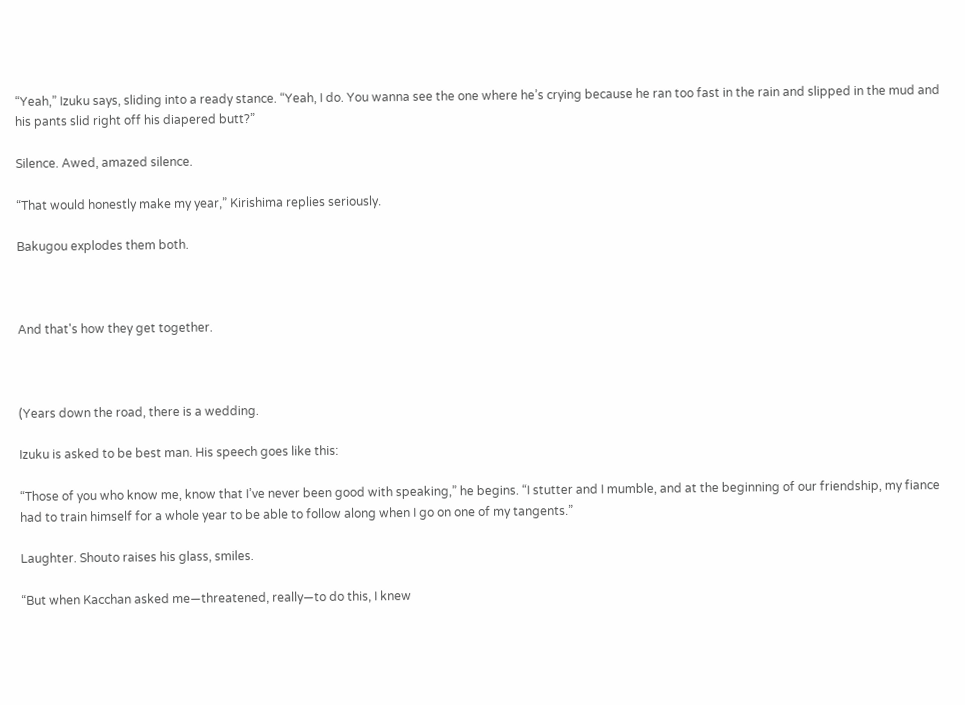“Yeah,” Izuku says, sliding into a ready stance. “Yeah, I do. You wanna see the one where he’s crying because he ran too fast in the rain and slipped in the mud and his pants slid right off his diapered butt?”

Silence. Awed, amazed silence.

“That would honestly make my year,” Kirishima replies seriously.

Bakugou explodes them both.



And that's how they get together.



(Years down the road, there is a wedding.

Izuku is asked to be best man. His speech goes like this:

“Those of you who know me, know that I’ve never been good with speaking,” he begins. “I stutter and I mumble, and at the beginning of our friendship, my fiance had to train himself for a whole year to be able to follow along when I go on one of my tangents.”

Laughter. Shouto raises his glass, smiles.

“But when Kacchan asked me—threatened, really—to do this, I knew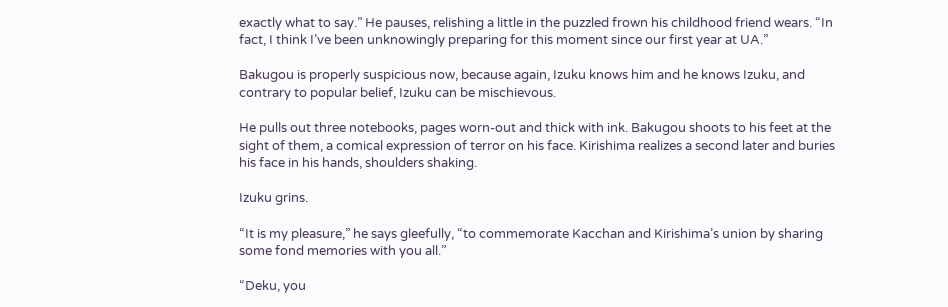exactly what to say.” He pauses, relishing a little in the puzzled frown his childhood friend wears. “In fact, I think I’ve been unknowingly preparing for this moment since our first year at UA.”

Bakugou is properly suspicious now, because again, Izuku knows him and he knows Izuku, and contrary to popular belief, Izuku can be mischievous.

He pulls out three notebooks, pages worn-out and thick with ink. Bakugou shoots to his feet at the sight of them, a comical expression of terror on his face. Kirishima realizes a second later and buries his face in his hands, shoulders shaking.

Izuku grins.

“It is my pleasure,” he says gleefully, “to commemorate Kacchan and Kirishima’s union by sharing some fond memories with you all.”

“Deku, you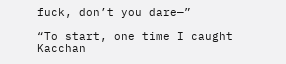fuck, don’t you dare—”

“To start, one time I caught Kacchan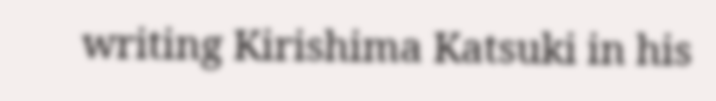writing Kirishima Katsuki in his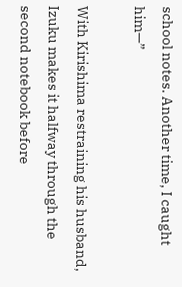school notes. Another time, I caught him—”

With Kirishima restraining his husband, Izuku makes it halfway through the second notebook before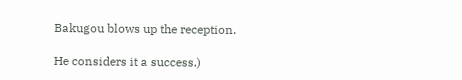Bakugou blows up the reception.

He considers it a success.)